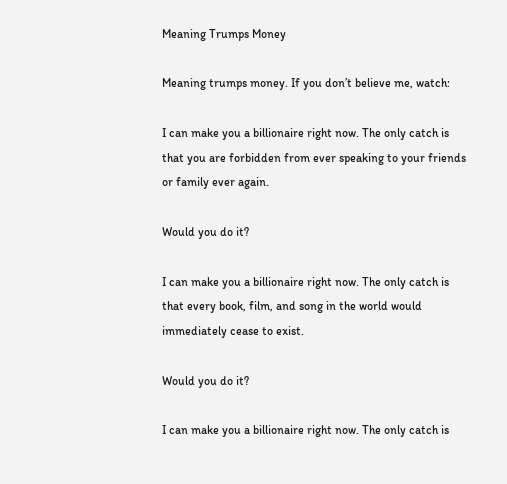Meaning Trumps Money

Meaning trumps money. If you don’t believe me, watch:

I can make you a billionaire right now. The only catch is that you are forbidden from ever speaking to your friends or family ever again.

Would you do it?

I can make you a billionaire right now. The only catch is that every book, film, and song in the world would immediately cease to exist.

Would you do it?

I can make you a billionaire right now. The only catch is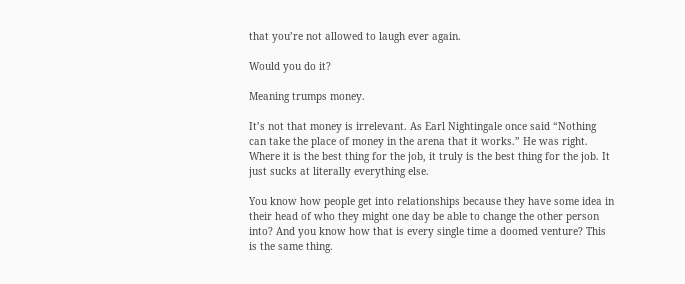that you’re not allowed to laugh ever again.

Would you do it?

Meaning trumps money.

It’s not that money is irrelevant. As Earl Nightingale once said “Nothing can take the place of money in the arena that it works.” He was right. Where it is the best thing for the job, it truly is the best thing for the job. It just sucks at literally everything else.

You know how people get into relationships because they have some idea in their head of who they might one day be able to change the other person into? And you know how that is every single time a doomed venture? This is the same thing.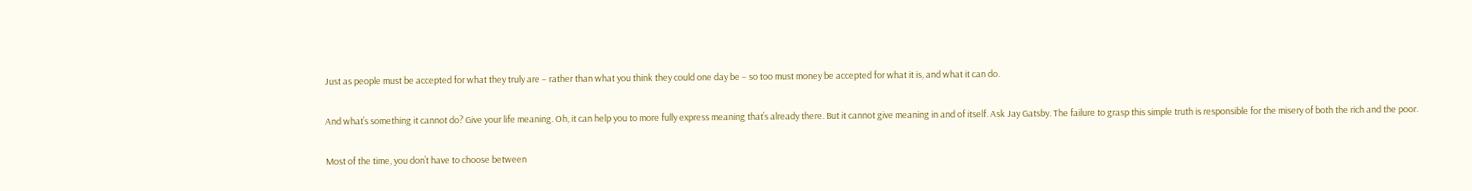Just as people must be accepted for what they truly are – rather than what you think they could one day be – so too must money be accepted for what it is, and what it can do.

And what’s something it cannot do? Give your life meaning. Oh, it can help you to more fully express meaning that’s already there. But it cannot give meaning in and of itself. Ask Jay Gatsby. The failure to grasp this simple truth is responsible for the misery of both the rich and the poor.

Most of the time, you don’t have to choose between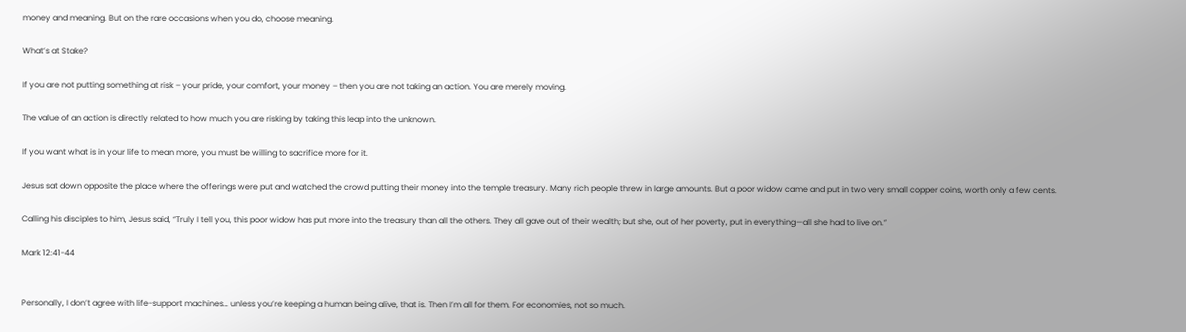money and meaning. But on the rare occasions when you do, choose meaning.

What’s at Stake?

If you are not putting something at risk – your pride, your comfort, your money – then you are not taking an action. You are merely moving.

The value of an action is directly related to how much you are risking by taking this leap into the unknown.

If you want what is in your life to mean more, you must be willing to sacrifice more for it.

Jesus sat down opposite the place where the offerings were put and watched the crowd putting their money into the temple treasury. Many rich people threw in large amounts. But a poor widow came and put in two very small copper coins, worth only a few cents.

Calling his disciples to him, Jesus said, “Truly I tell you, this poor widow has put more into the treasury than all the others. They all gave out of their wealth; but she, out of her poverty, put in everything—all she had to live on.”

Mark 12:41-44


Personally, I don’t agree with life-support machines… unless you’re keeping a human being alive, that is. Then I’m all for them. For economies, not so much.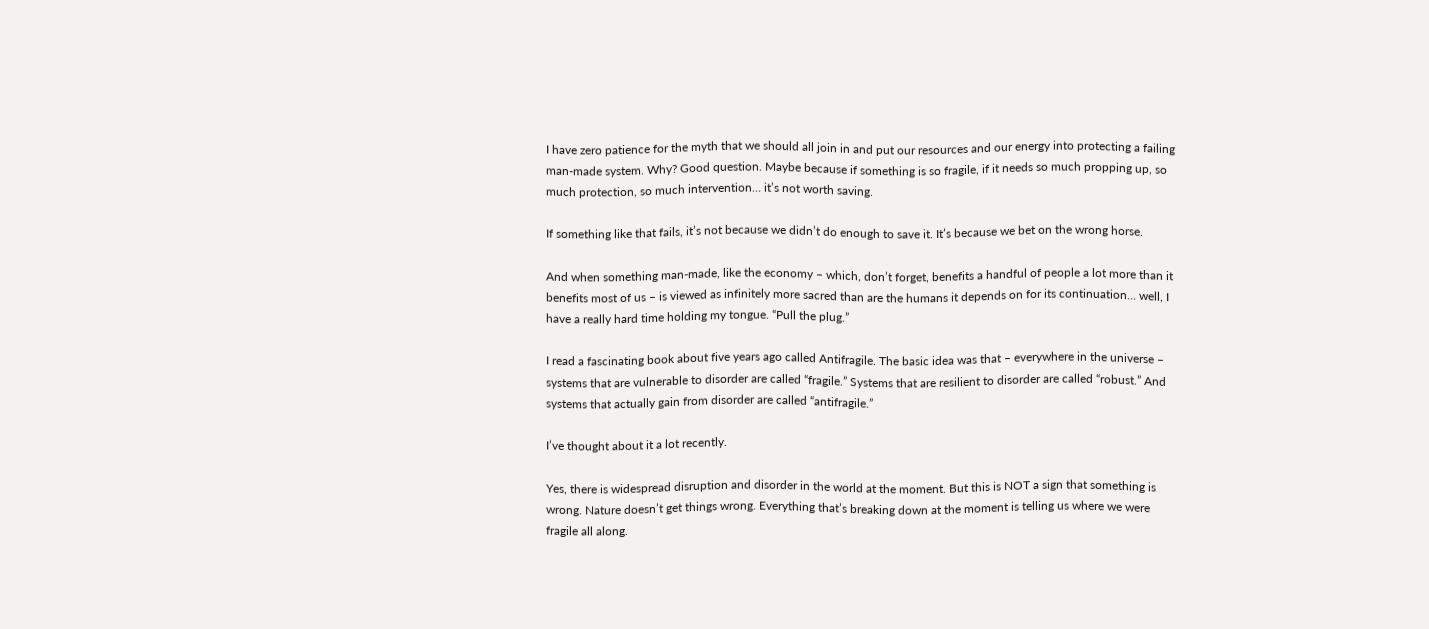I have zero patience for the myth that we should all join in and put our resources and our energy into protecting a failing man-made system. Why? Good question. Maybe because if something is so fragile, if it needs so much propping up, so much protection, so much intervention… it’s not worth saving.

If something like that fails, it’s not because we didn’t do enough to save it. It’s because we bet on the wrong horse.

And when something man-made, like the economy – which, don’t forget, benefits a handful of people a lot more than it benefits most of us – is viewed as infinitely more sacred than are the humans it depends on for its continuation… well, I have a really hard time holding my tongue. “Pull the plug.”

I read a fascinating book about five years ago called Antifragile. The basic idea was that – everywhere in the universe – systems that are vulnerable to disorder are called “fragile.” Systems that are resilient to disorder are called “robust.” And systems that actually gain from disorder are called “antifragile.”

I’ve thought about it a lot recently.

Yes, there is widespread disruption and disorder in the world at the moment. But this is NOT a sign that something is wrong. Nature doesn’t get things wrong. Everything that’s breaking down at the moment is telling us where we were fragile all along.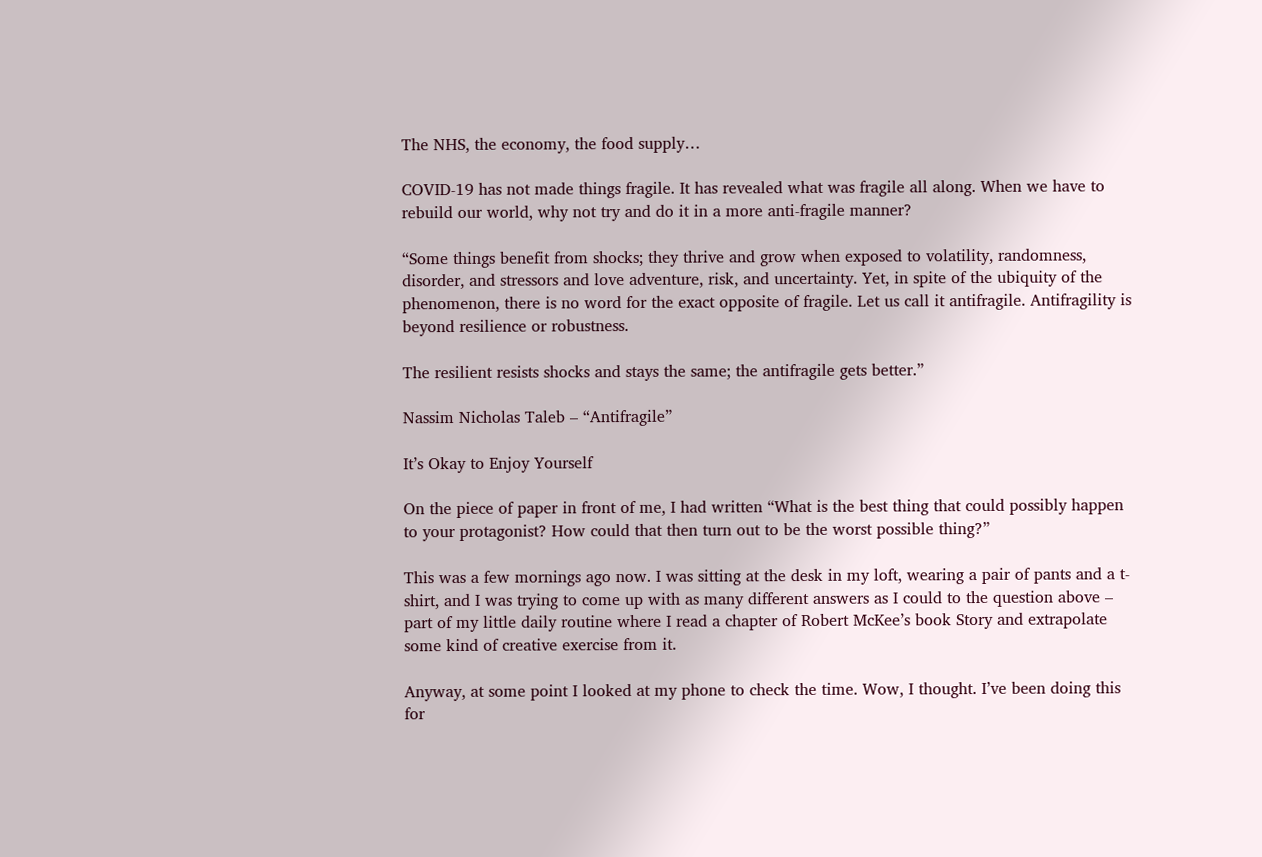The NHS, the economy, the food supply…

COVID-19 has not made things fragile. It has revealed what was fragile all along. When we have to rebuild our world, why not try and do it in a more anti-fragile manner?

“Some things benefit from shocks; they thrive and grow when exposed to volatility, randomness, disorder, and stressors and love adventure, risk, and uncertainty. Yet, in spite of the ubiquity of the phenomenon, there is no word for the exact opposite of fragile. Let us call it antifragile. Antifragility is beyond resilience or robustness.

The resilient resists shocks and stays the same; the antifragile gets better.”

Nassim Nicholas Taleb – “Antifragile”

It’s Okay to Enjoy Yourself

On the piece of paper in front of me, I had written “What is the best thing that could possibly happen to your protagonist? How could that then turn out to be the worst possible thing?”

This was a few mornings ago now. I was sitting at the desk in my loft, wearing a pair of pants and a t-shirt, and I was trying to come up with as many different answers as I could to the question above – part of my little daily routine where I read a chapter of Robert McKee’s book Story and extrapolate some kind of creative exercise from it.

Anyway, at some point I looked at my phone to check the time. Wow, I thought. I’ve been doing this for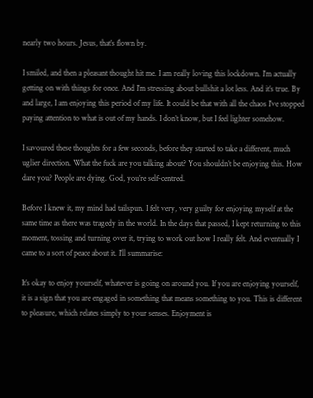nearly two hours. Jesus, that’s flown by.

I smiled, and then a pleasant thought hit me. I am really loving this lockdown. I’m actually getting on with things for once. And I’m stressing about bullshit a lot less. And it’s true. By and large, I am enjoying this period of my life. It could be that with all the chaos I’ve stopped paying attention to what is out of my hands. I don’t know, but I feel lighter somehow.

I savoured these thoughts for a few seconds, before they started to take a different, much uglier direction. What the fuck are you talking about? You shouldn’t be enjoying this. How dare you? People are dying. God, you’re self-centred.

Before I knew it, my mind had tailspun. I felt very, very guilty for enjoying myself at the same time as there was tragedy in the world. In the days that passed, I kept returning to this moment, tossing and turning over it, trying to work out how I really felt. And eventually I came to a sort of peace about it. I’ll summarise:

It’s okay to enjoy yourself, whatever is going on around you. If you are enjoying yourself, it is a sign that you are engaged in something that means something to you. This is different to pleasure, which relates simply to your senses. Enjoyment is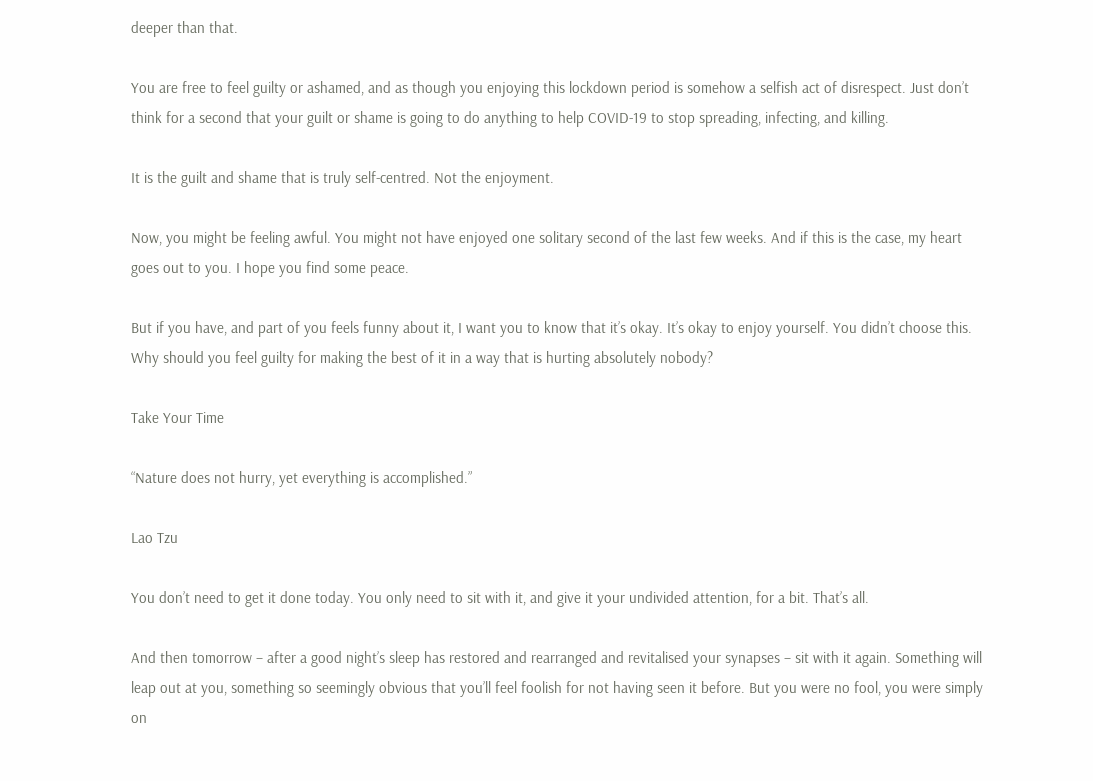deeper than that.

You are free to feel guilty or ashamed, and as though you enjoying this lockdown period is somehow a selfish act of disrespect. Just don’t think for a second that your guilt or shame is going to do anything to help COVID-19 to stop spreading, infecting, and killing.

It is the guilt and shame that is truly self-centred. Not the enjoyment.

Now, you might be feeling awful. You might not have enjoyed one solitary second of the last few weeks. And if this is the case, my heart goes out to you. I hope you find some peace.

But if you have, and part of you feels funny about it, I want you to know that it’s okay. It’s okay to enjoy yourself. You didn’t choose this. Why should you feel guilty for making the best of it in a way that is hurting absolutely nobody?

Take Your Time

“Nature does not hurry, yet everything is accomplished.”

Lao Tzu

You don’t need to get it done today. You only need to sit with it, and give it your undivided attention, for a bit. That’s all.

And then tomorrow – after a good night’s sleep has restored and rearranged and revitalised your synapses – sit with it again. Something will leap out at you, something so seemingly obvious that you’ll feel foolish for not having seen it before. But you were no fool, you were simply on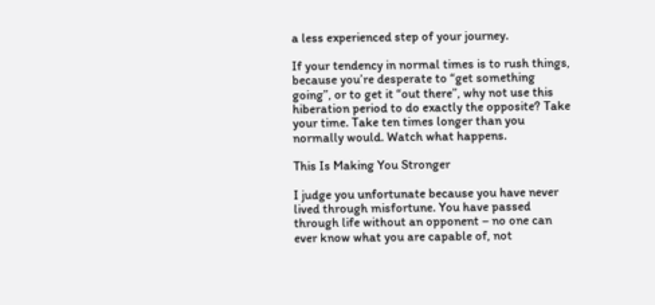a less experienced step of your journey.

If your tendency in normal times is to rush things, because you’re desperate to “get something going”, or to get it “out there”, why not use this hiberation period to do exactly the opposite? Take your time. Take ten times longer than you normally would. Watch what happens.

This Is Making You Stronger

I judge you unfortunate because you have never lived through misfortune. You have passed through life without an opponent – no one can ever know what you are capable of, not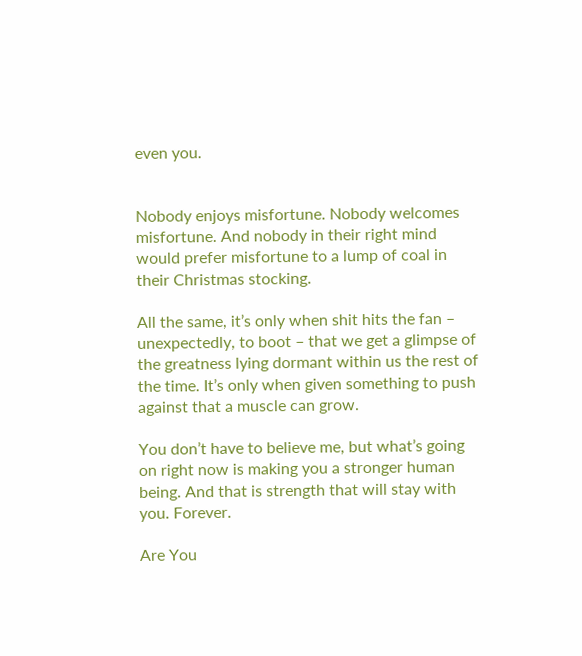even you.


Nobody enjoys misfortune. Nobody welcomes misfortune. And nobody in their right mind would prefer misfortune to a lump of coal in their Christmas stocking.

All the same, it’s only when shit hits the fan – unexpectedly, to boot – that we get a glimpse of the greatness lying dormant within us the rest of the time. It’s only when given something to push against that a muscle can grow.

You don’t have to believe me, but what’s going on right now is making you a stronger human being. And that is strength that will stay with you. Forever.

Are You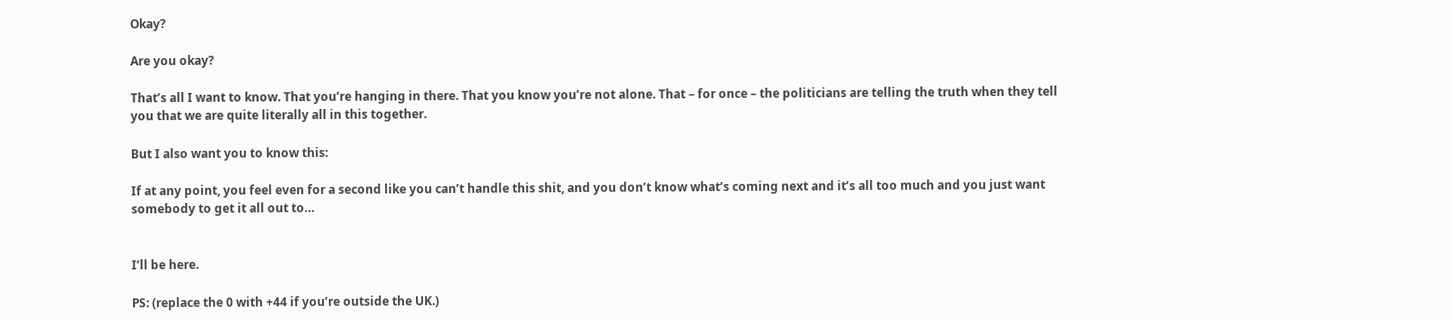Okay?

Are you okay?

That’s all I want to know. That you’re hanging in there. That you know you’re not alone. That – for once – the politicians are telling the truth when they tell you that we are quite literally all in this together.

But I also want you to know this:

If at any point, you feel even for a second like you can’t handle this shit, and you don’t know what’s coming next and it’s all too much and you just want somebody to get it all out to…


I’ll be here.

PS: (replace the 0 with +44 if you’re outside the UK.)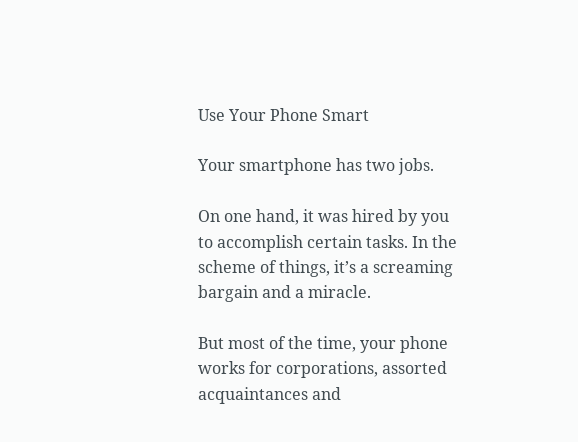Use Your Phone Smart

Your smartphone has two jobs.

On one hand, it was hired by you to accomplish certain tasks. In the scheme of things, it’s a screaming bargain and a miracle.

But most of the time, your phone works for corporations, assorted acquaintances and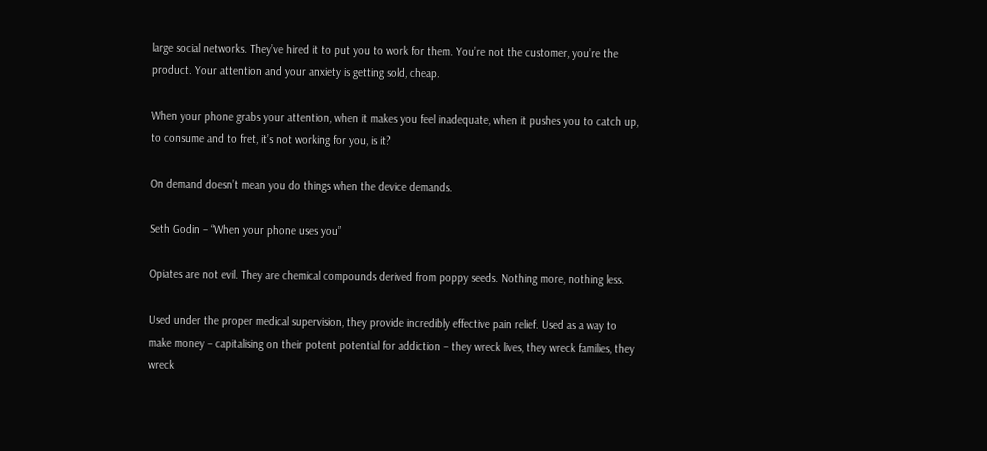large social networks. They’ve hired it to put you to work for them. You’re not the customer, you’re the product. Your attention and your anxiety is getting sold, cheap.

When your phone grabs your attention, when it makes you feel inadequate, when it pushes you to catch up, to consume and to fret, it’s not working for you, is it?

On demand doesn’t mean you do things when the device demands.

Seth Godin – “When your phone uses you”

Opiates are not evil. They are chemical compounds derived from poppy seeds. Nothing more, nothing less.

Used under the proper medical supervision, they provide incredibly effective pain relief. Used as a way to make money – capitalising on their potent potential for addiction – they wreck lives, they wreck families, they wreck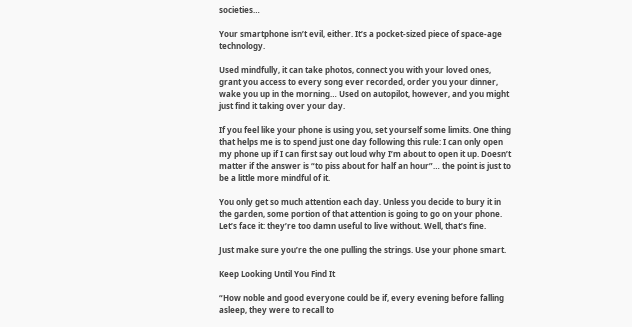societies…

Your smartphone isn’t evil, either. It’s a pocket-sized piece of space-age technology.

Used mindfully, it can take photos, connect you with your loved ones, grant you access to every song ever recorded, order you your dinner, wake you up in the morning… Used on autopilot, however, and you might just find it taking over your day.

If you feel like your phone is using you, set yourself some limits. One thing that helps me is to spend just one day following this rule: I can only open my phone up if I can first say out loud why I’m about to open it up. Doesn’t matter if the answer is “to piss about for half an hour”… the point is just to be a little more mindful of it.

You only get so much attention each day. Unless you decide to bury it in the garden, some portion of that attention is going to go on your phone. Let’s face it: they’re too damn useful to live without. Well, that’s fine.

Just make sure you’re the one pulling the strings. Use your phone smart.

Keep Looking Until You Find It

“How noble and good everyone could be if, every evening before falling asleep, they were to recall to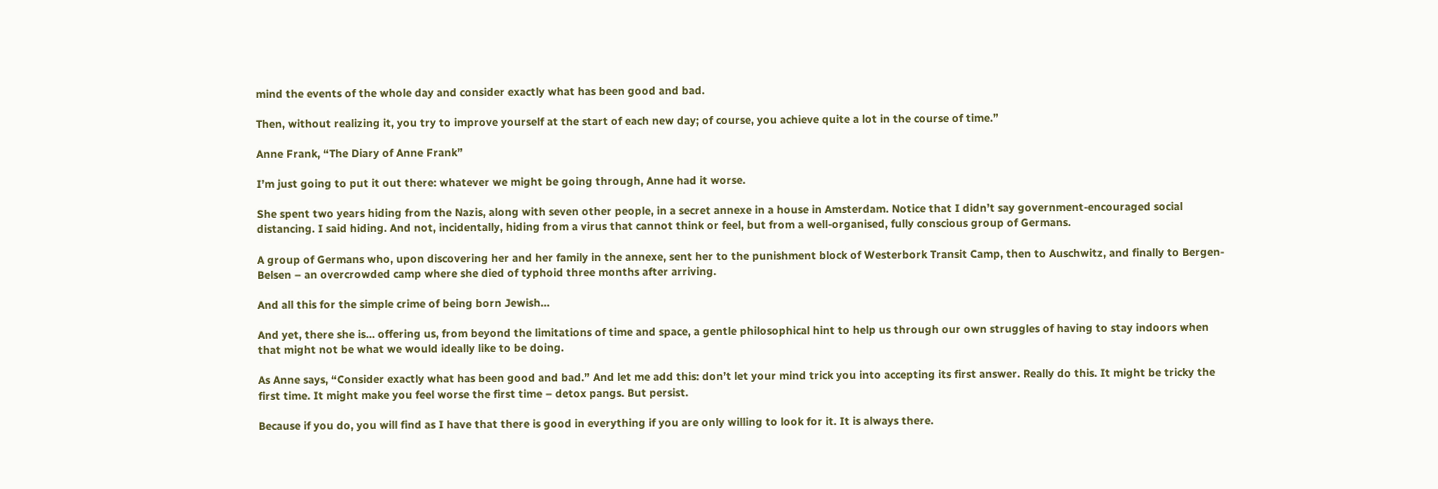mind the events of the whole day and consider exactly what has been good and bad.

Then, without realizing it, you try to improve yourself at the start of each new day; of course, you achieve quite a lot in the course of time.”

Anne Frank, “The Diary of Anne Frank”

I’m just going to put it out there: whatever we might be going through, Anne had it worse.

She spent two years hiding from the Nazis, along with seven other people, in a secret annexe in a house in Amsterdam. Notice that I didn’t say government-encouraged social distancing. I said hiding. And not, incidentally, hiding from a virus that cannot think or feel, but from a well-organised, fully conscious group of Germans.

A group of Germans who, upon discovering her and her family in the annexe, sent her to the punishment block of Westerbork Transit Camp, then to Auschwitz, and finally to Bergen-Belsen – an overcrowded camp where she died of typhoid three months after arriving.

And all this for the simple crime of being born Jewish…

And yet, there she is… offering us, from beyond the limitations of time and space, a gentle philosophical hint to help us through our own struggles of having to stay indoors when that might not be what we would ideally like to be doing.

As Anne says, “Consider exactly what has been good and bad.” And let me add this: don’t let your mind trick you into accepting its first answer. Really do this. It might be tricky the first time. It might make you feel worse the first time – detox pangs. But persist.

Because if you do, you will find as I have that there is good in everything if you are only willing to look for it. It is always there.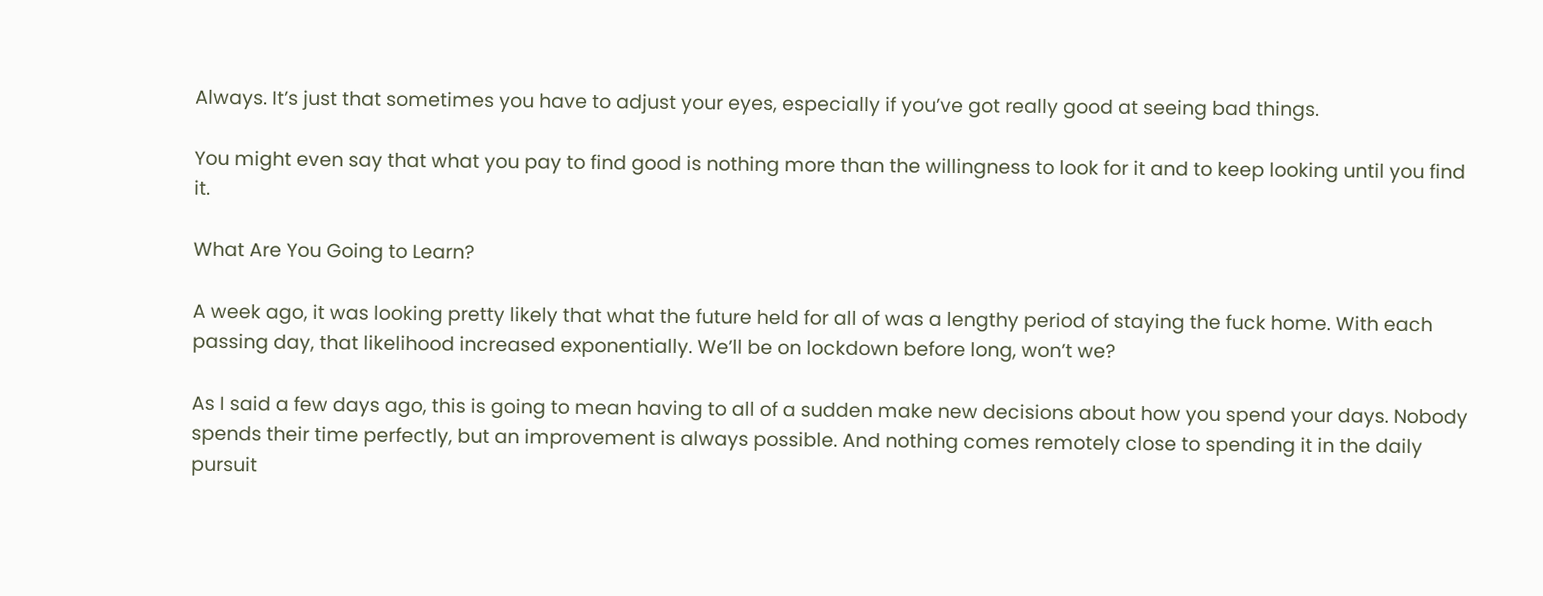Always. It’s just that sometimes you have to adjust your eyes, especially if you’ve got really good at seeing bad things.

You might even say that what you pay to find good is nothing more than the willingness to look for it and to keep looking until you find it.

What Are You Going to Learn?

A week ago, it was looking pretty likely that what the future held for all of was a lengthy period of staying the fuck home. With each passing day, that likelihood increased exponentially. We’ll be on lockdown before long, won’t we?

As I said a few days ago, this is going to mean having to all of a sudden make new decisions about how you spend your days. Nobody spends their time perfectly, but an improvement is always possible. And nothing comes remotely close to spending it in the daily pursuit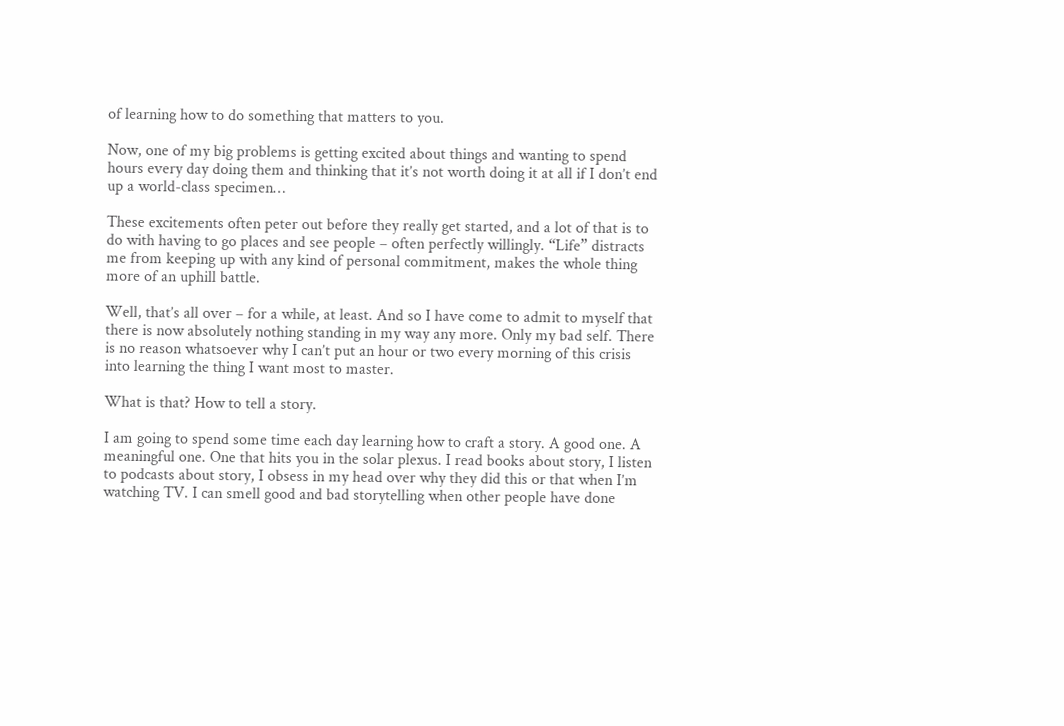of learning how to do something that matters to you.

Now, one of my big problems is getting excited about things and wanting to spend hours every day doing them and thinking that it’s not worth doing it at all if I don’t end up a world-class specimen…

These excitements often peter out before they really get started, and a lot of that is to do with having to go places and see people – often perfectly willingly. “Life” distracts me from keeping up with any kind of personal commitment, makes the whole thing more of an uphill battle.

Well, that’s all over – for a while, at least. And so I have come to admit to myself that there is now absolutely nothing standing in my way any more. Only my bad self. There is no reason whatsoever why I can’t put an hour or two every morning of this crisis into learning the thing I want most to master.

What is that? How to tell a story.

I am going to spend some time each day learning how to craft a story. A good one. A meaningful one. One that hits you in the solar plexus. I read books about story, I listen to podcasts about story, I obsess in my head over why they did this or that when I’m watching TV. I can smell good and bad storytelling when other people have done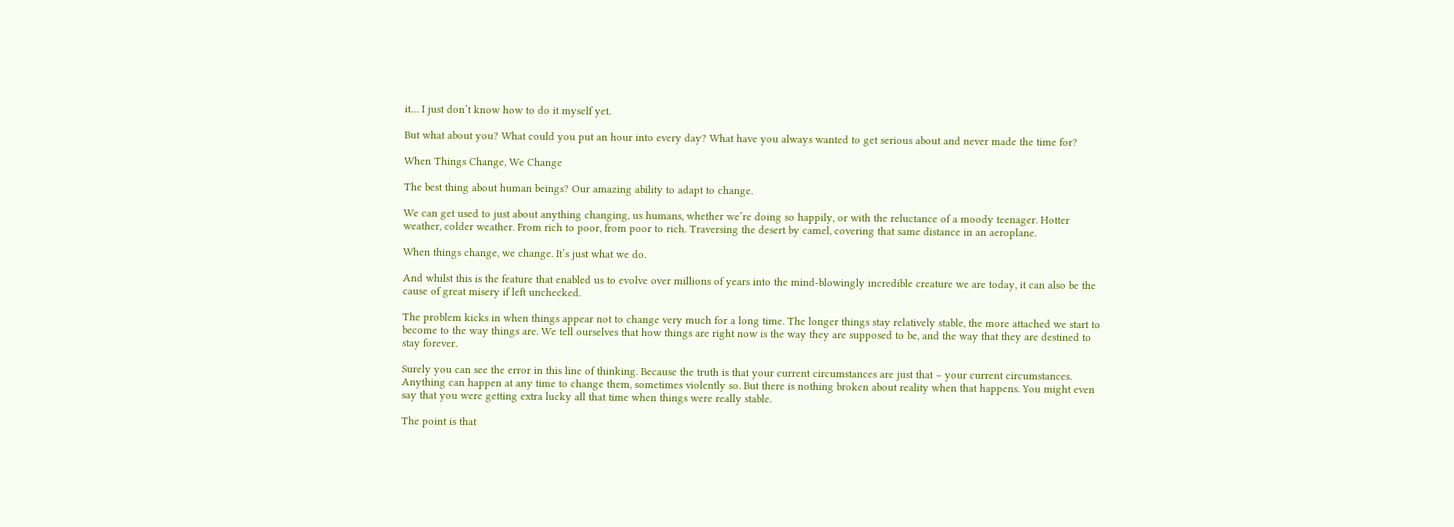it… I just don’t know how to do it myself yet.

But what about you? What could you put an hour into every day? What have you always wanted to get serious about and never made the time for?

When Things Change, We Change

The best thing about human beings? Our amazing ability to adapt to change.

We can get used to just about anything changing, us humans, whether we’re doing so happily, or with the reluctance of a moody teenager. Hotter weather, colder weather. From rich to poor, from poor to rich. Traversing the desert by camel, covering that same distance in an aeroplane.

When things change, we change. It’s just what we do.

And whilst this is the feature that enabled us to evolve over millions of years into the mind-blowingly incredible creature we are today, it can also be the cause of great misery if left unchecked.

The problem kicks in when things appear not to change very much for a long time. The longer things stay relatively stable, the more attached we start to become to the way things are. We tell ourselves that how things are right now is the way they are supposed to be, and the way that they are destined to stay forever.

Surely you can see the error in this line of thinking. Because the truth is that your current circumstances are just that – your current circumstances. Anything can happen at any time to change them, sometimes violently so. But there is nothing broken about reality when that happens. You might even say that you were getting extra lucky all that time when things were really stable.

The point is that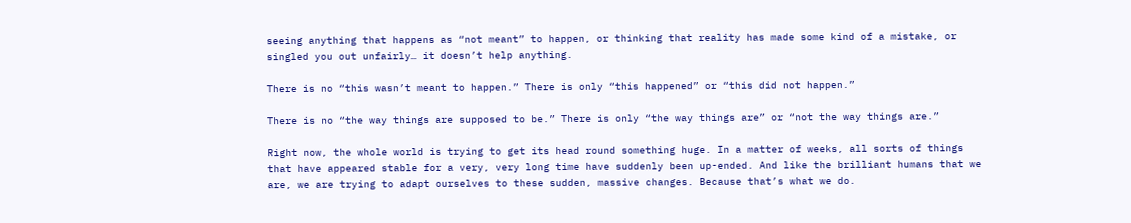seeing anything that happens as “not meant” to happen, or thinking that reality has made some kind of a mistake, or singled you out unfairly… it doesn’t help anything.

There is no “this wasn’t meant to happen.” There is only “this happened” or “this did not happen.”

There is no “the way things are supposed to be.” There is only “the way things are” or “not the way things are.”

Right now, the whole world is trying to get its head round something huge. In a matter of weeks, all sorts of things that have appeared stable for a very, very long time have suddenly been up-ended. And like the brilliant humans that we are, we are trying to adapt ourselves to these sudden, massive changes. Because that’s what we do.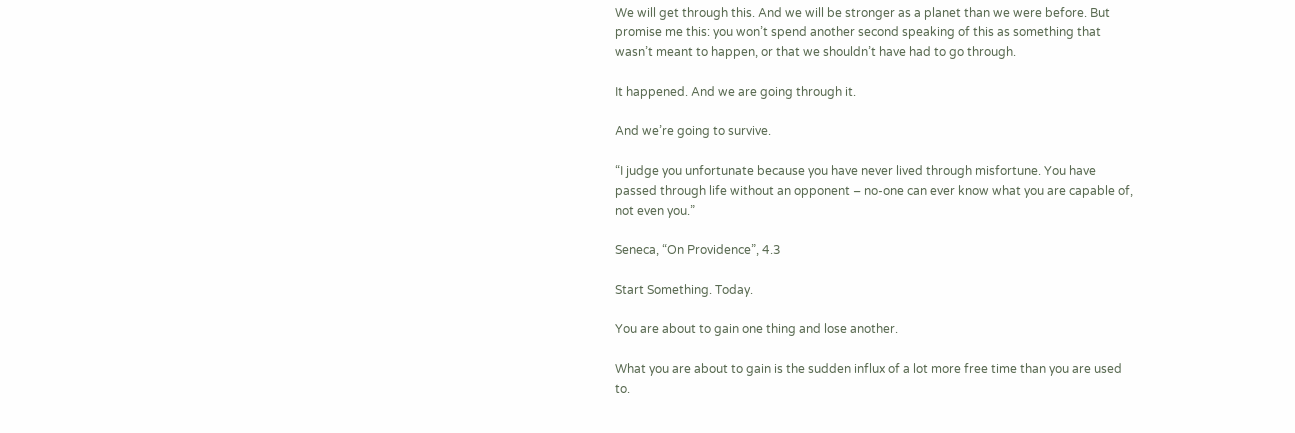We will get through this. And we will be stronger as a planet than we were before. But promise me this: you won’t spend another second speaking of this as something that wasn’t meant to happen, or that we shouldn’t have had to go through.

It happened. And we are going through it.

And we’re going to survive.

“I judge you unfortunate because you have never lived through misfortune. You have passed through life without an opponent – no-one can ever know what you are capable of, not even you.”

Seneca, “On Providence”, 4.3

Start Something. Today.

You are about to gain one thing and lose another.

What you are about to gain is the sudden influx of a lot more free time than you are used to.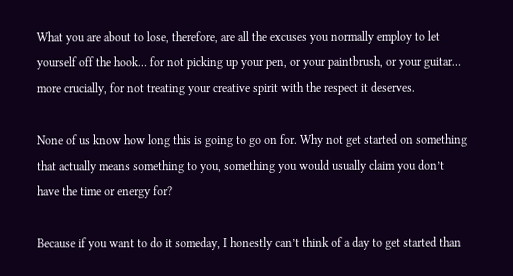What you are about to lose, therefore, are all the excuses you normally employ to let yourself off the hook… for not picking up your pen, or your paintbrush, or your guitar… more crucially, for not treating your creative spirit with the respect it deserves.

None of us know how long this is going to go on for. Why not get started on something that actually means something to you, something you would usually claim you don’t have the time or energy for?

Because if you want to do it someday, I honestly can’t think of a day to get started than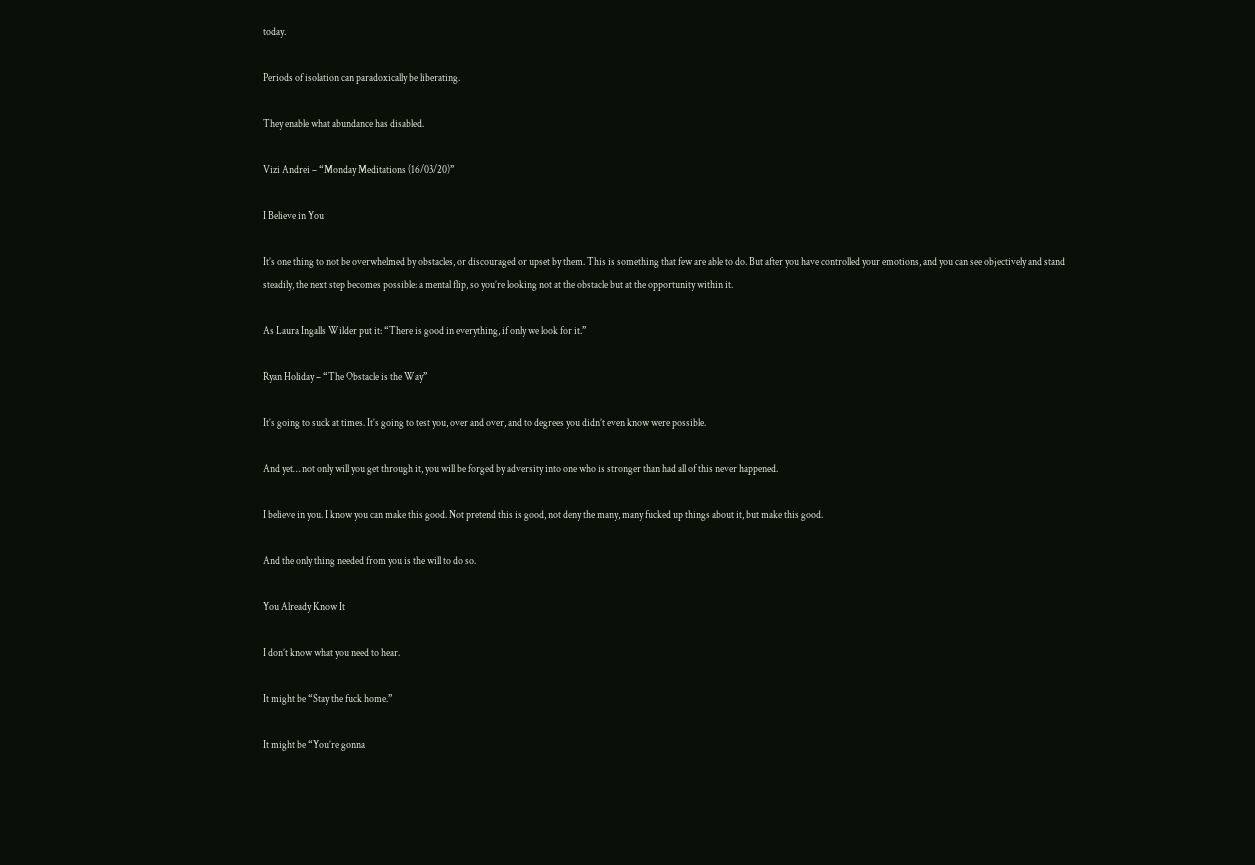today.

Periods of isolation can paradoxically be liberating.

They enable what abundance has disabled.

Vizi Andrei – “Monday Meditations (16/03/20)”

I Believe in You

It’s one thing to not be overwhelmed by obstacles, or discouraged or upset by them. This is something that few are able to do. But after you have controlled your emotions, and you can see objectively and stand steadily, the next step becomes possible: a mental flip, so you’re looking not at the obstacle but at the opportunity within it.

As Laura Ingalls Wilder put it: “There is good in everything, if only we look for it.”

Ryan Holiday – “The Obstacle is the Way”

It’s going to suck at times. It’s going to test you, over and over, and to degrees you didn’t even know were possible.

And yet… not only will you get through it, you will be forged by adversity into one who is stronger than had all of this never happened.

I believe in you. I know you can make this good. Not pretend this is good, not deny the many, many fucked up things about it, but make this good.

And the only thing needed from you is the will to do so.

You Already Know It

I don’t know what you need to hear.

It might be “Stay the fuck home.”

It might be “You’re gonna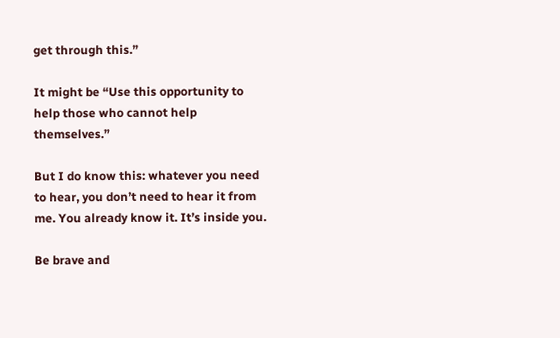get through this.”

It might be “Use this opportunity to help those who cannot help themselves.”

But I do know this: whatever you need to hear, you don’t need to hear it from me. You already know it. It’s inside you.

Be brave and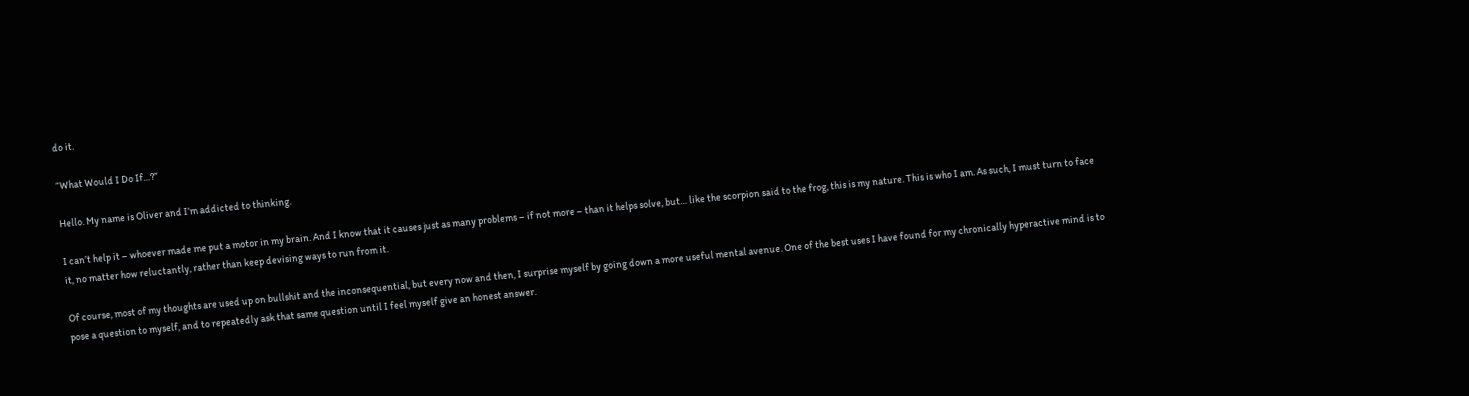do it.

“What Would I Do If…?”

Hello. My name is Oliver and I’m addicted to thinking.

I can’t help it – whoever made me put a motor in my brain. And I know that it causes just as many problems – if not more – than it helps solve, but… like the scorpion said to the frog, this is my nature. This is who I am. As such, I must turn to face it, no matter how reluctantly, rather than keep devising ways to run from it.

Of course, most of my thoughts are used up on bullshit and the inconsequential, but every now and then, I surprise myself by going down a more useful mental avenue. One of the best uses I have found for my chronically hyperactive mind is to pose a question to myself, and to repeatedly ask that same question until I feel myself give an honest answer.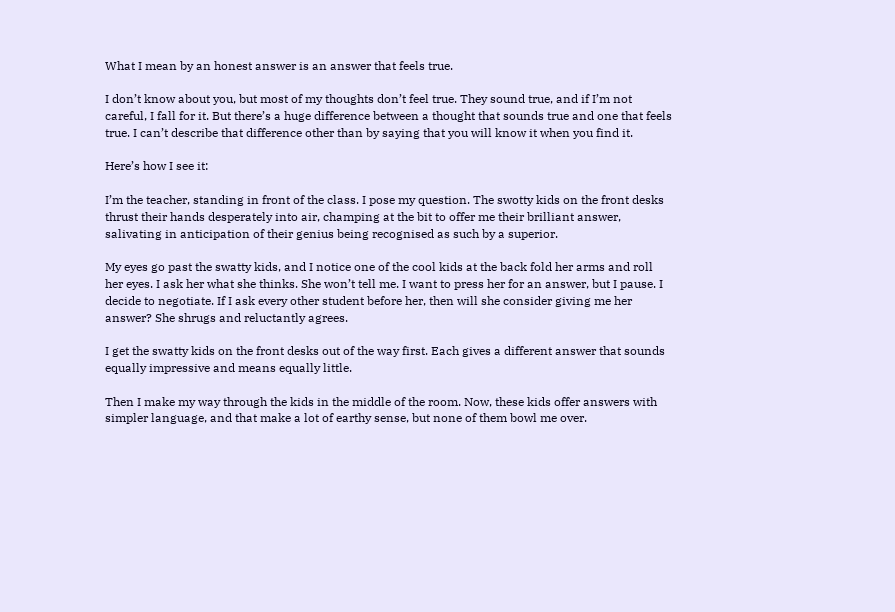What I mean by an honest answer is an answer that feels true.

I don’t know about you, but most of my thoughts don’t feel true. They sound true, and if I’m not careful, I fall for it. But there’s a huge difference between a thought that sounds true and one that feels true. I can’t describe that difference other than by saying that you will know it when you find it.

Here’s how I see it:

I’m the teacher, standing in front of the class. I pose my question. The swotty kids on the front desks thrust their hands desperately into air, champing at the bit to offer me their brilliant answer, salivating in anticipation of their genius being recognised as such by a superior.

My eyes go past the swatty kids, and I notice one of the cool kids at the back fold her arms and roll her eyes. I ask her what she thinks. She won’t tell me. I want to press her for an answer, but I pause. I decide to negotiate. If I ask every other student before her, then will she consider giving me her answer? She shrugs and reluctantly agrees.

I get the swatty kids on the front desks out of the way first. Each gives a different answer that sounds equally impressive and means equally little.

Then I make my way through the kids in the middle of the room. Now, these kids offer answers with simpler language, and that make a lot of earthy sense, but none of them bowl me over.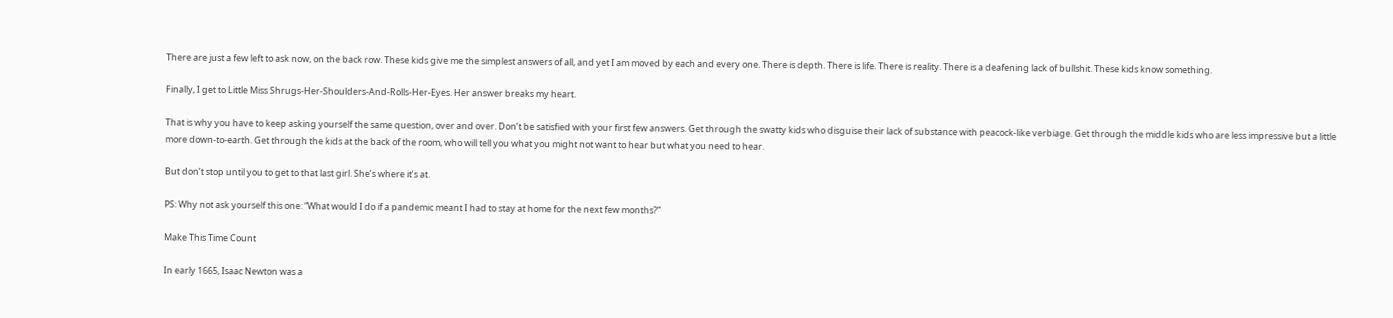There are just a few left to ask now, on the back row. These kids give me the simplest answers of all, and yet I am moved by each and every one. There is depth. There is life. There is reality. There is a deafening lack of bullshit. These kids know something.

Finally, I get to Little Miss Shrugs-Her-Shoulders-And-Rolls-Her-Eyes. Her answer breaks my heart.

That is why you have to keep asking yourself the same question, over and over. Don’t be satisfied with your first few answers. Get through the swatty kids who disguise their lack of substance with peacock-like verbiage. Get through the middle kids who are less impressive but a little more down-to-earth. Get through the kids at the back of the room, who will tell you what you might not want to hear but what you need to hear.

But don’t stop until you to get to that last girl. She’s where it’s at.

PS: Why not ask yourself this one: “What would I do if a pandemic meant I had to stay at home for the next few months?”

Make This Time Count

In early 1665, Isaac Newton was a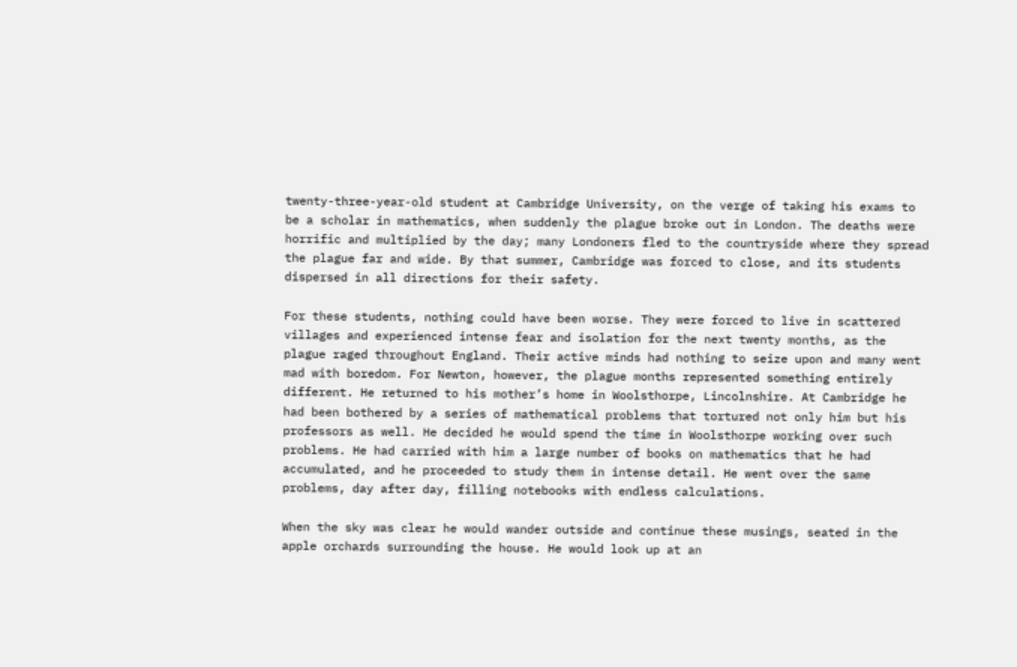twenty-three-year-old student at Cambridge University, on the verge of taking his exams to be a scholar in mathematics, when suddenly the plague broke out in London. The deaths were horrific and multiplied by the day; many Londoners fled to the countryside where they spread the plague far and wide. By that summer, Cambridge was forced to close, and its students dispersed in all directions for their safety.

For these students, nothing could have been worse. They were forced to live in scattered villages and experienced intense fear and isolation for the next twenty months, as the plague raged throughout England. Their active minds had nothing to seize upon and many went mad with boredom. For Newton, however, the plague months represented something entirely different. He returned to his mother’s home in Woolsthorpe, Lincolnshire. At Cambridge he had been bothered by a series of mathematical problems that tortured not only him but his professors as well. He decided he would spend the time in Woolsthorpe working over such problems. He had carried with him a large number of books on mathematics that he had accumulated, and he proceeded to study them in intense detail. He went over the same problems, day after day, filling notebooks with endless calculations.

When the sky was clear he would wander outside and continue these musings, seated in the apple orchards surrounding the house. He would look up at an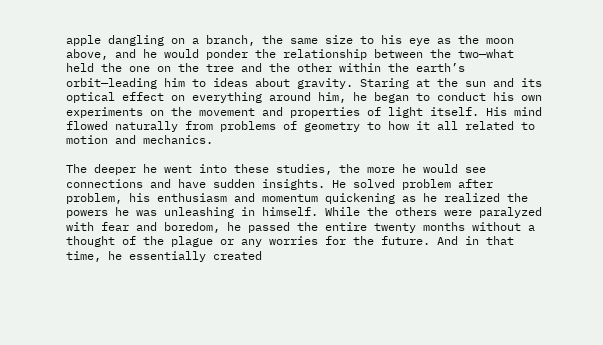apple dangling on a branch, the same size to his eye as the moon above, and he would ponder the relationship between the two—what held the one on the tree and the other within the earth’s orbit—leading him to ideas about gravity. Staring at the sun and its optical effect on everything around him, he began to conduct his own experiments on the movement and properties of light itself. His mind flowed naturally from problems of geometry to how it all related to motion and mechanics.

The deeper he went into these studies, the more he would see connections and have sudden insights. He solved problem after problem, his enthusiasm and momentum quickening as he realized the powers he was unleashing in himself. While the others were paralyzed with fear and boredom, he passed the entire twenty months without a thought of the plague or any worries for the future. And in that time, he essentially created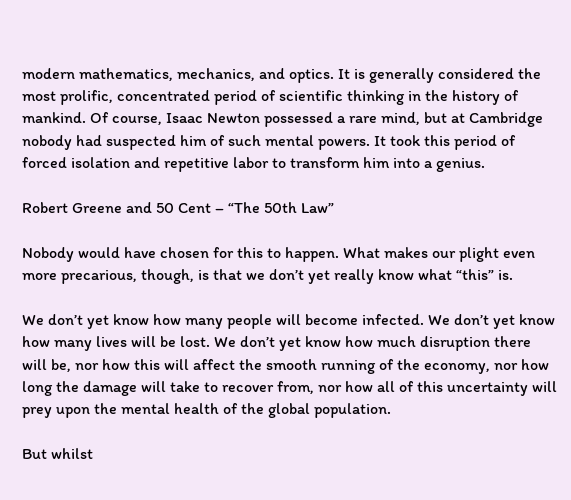modern mathematics, mechanics, and optics. It is generally considered the most prolific, concentrated period of scientific thinking in the history of mankind. Of course, Isaac Newton possessed a rare mind, but at Cambridge nobody had suspected him of such mental powers. It took this period of forced isolation and repetitive labor to transform him into a genius.

Robert Greene and 50 Cent – “The 50th Law”

Nobody would have chosen for this to happen. What makes our plight even more precarious, though, is that we don’t yet really know what “this” is.

We don’t yet know how many people will become infected. We don’t yet know how many lives will be lost. We don’t yet know how much disruption there will be, nor how this will affect the smooth running of the economy, nor how long the damage will take to recover from, nor how all of this uncertainty will prey upon the mental health of the global population.

But whilst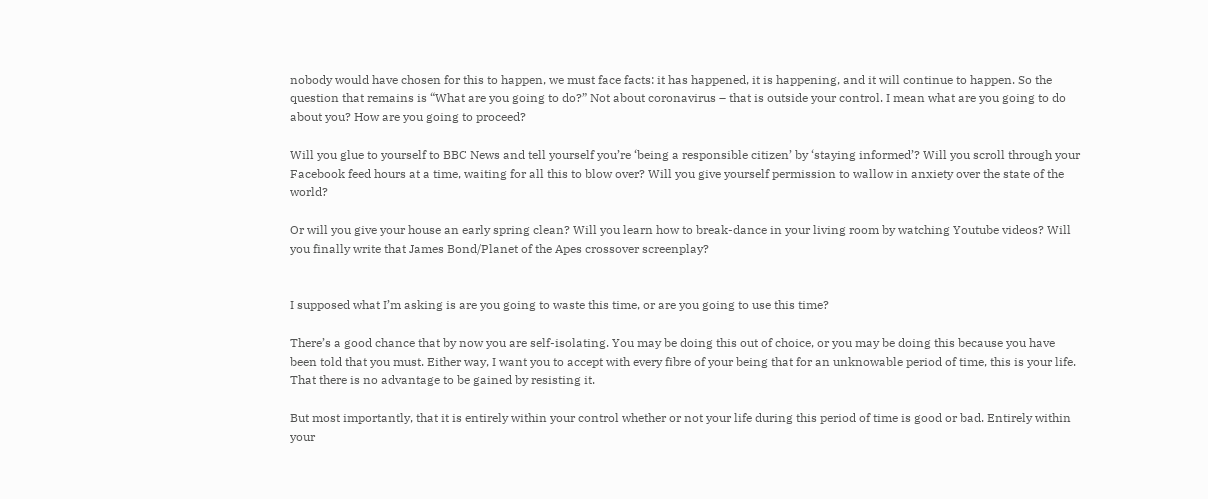nobody would have chosen for this to happen, we must face facts: it has happened, it is happening, and it will continue to happen. So the question that remains is “What are you going to do?” Not about coronavirus – that is outside your control. I mean what are you going to do about you? How are you going to proceed?

Will you glue to yourself to BBC News and tell yourself you’re ‘being a responsible citizen’ by ‘staying informed’? Will you scroll through your Facebook feed hours at a time, waiting for all this to blow over? Will you give yourself permission to wallow in anxiety over the state of the world?

Or will you give your house an early spring clean? Will you learn how to break-dance in your living room by watching Youtube videos? Will you finally write that James Bond/Planet of the Apes crossover screenplay?


I supposed what I’m asking is are you going to waste this time, or are you going to use this time?

There’s a good chance that by now you are self-isolating. You may be doing this out of choice, or you may be doing this because you have been told that you must. Either way, I want you to accept with every fibre of your being that for an unknowable period of time, this is your life. That there is no advantage to be gained by resisting it.

But most importantly, that it is entirely within your control whether or not your life during this period of time is good or bad. Entirely within your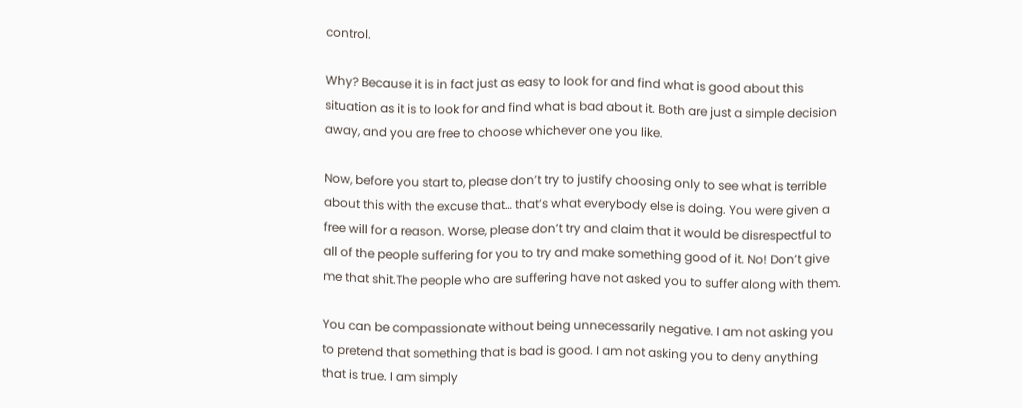control.

Why? Because it is in fact just as easy to look for and find what is good about this situation as it is to look for and find what is bad about it. Both are just a simple decision away, and you are free to choose whichever one you like.

Now, before you start to, please don’t try to justify choosing only to see what is terrible about this with the excuse that… that’s what everybody else is doing. You were given a free will for a reason. Worse, please don’t try and claim that it would be disrespectful to all of the people suffering for you to try and make something good of it. No! Don’t give me that shit.The people who are suffering have not asked you to suffer along with them.

You can be compassionate without being unnecessarily negative. I am not asking you to pretend that something that is bad is good. I am not asking you to deny anything that is true. I am simply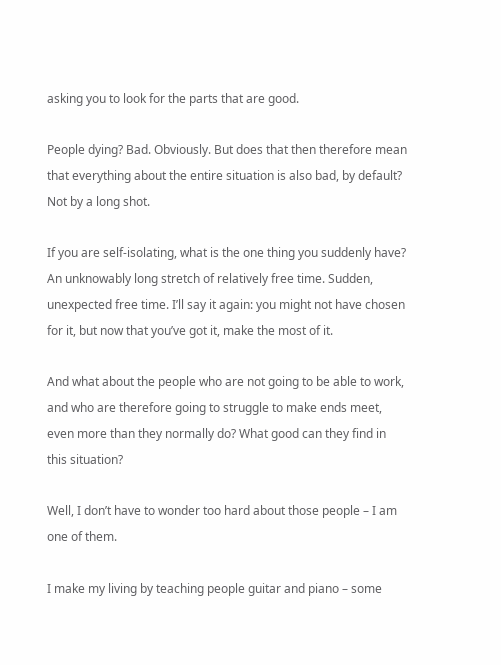asking you to look for the parts that are good.

People dying? Bad. Obviously. But does that then therefore mean that everything about the entire situation is also bad, by default? Not by a long shot.

If you are self-isolating, what is the one thing you suddenly have? An unknowably long stretch of relatively free time. Sudden, unexpected free time. I’ll say it again: you might not have chosen for it, but now that you’ve got it, make the most of it.

And what about the people who are not going to be able to work, and who are therefore going to struggle to make ends meet, even more than they normally do? What good can they find in this situation?

Well, I don’t have to wonder too hard about those people – I am one of them.

I make my living by teaching people guitar and piano – some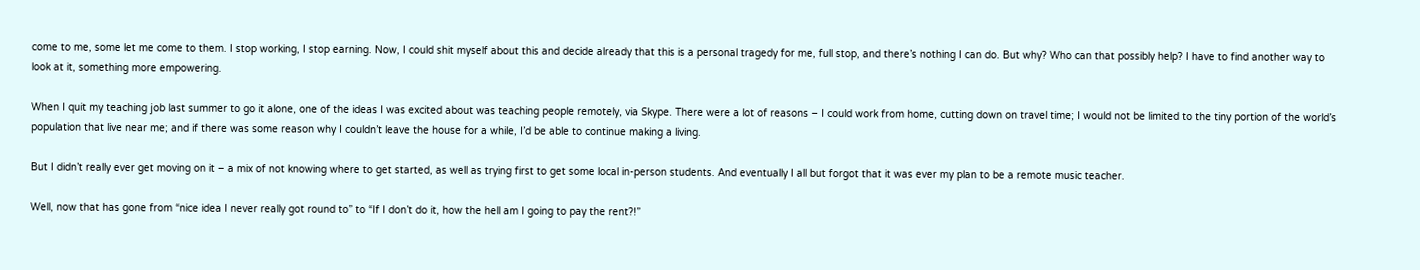come to me, some let me come to them. I stop working, I stop earning. Now, I could shit myself about this and decide already that this is a personal tragedy for me, full stop, and there’s nothing I can do. But why? Who can that possibly help? I have to find another way to look at it, something more empowering.

When I quit my teaching job last summer to go it alone, one of the ideas I was excited about was teaching people remotely, via Skype. There were a lot of reasons – I could work from home, cutting down on travel time; I would not be limited to the tiny portion of the world’s population that live near me; and if there was some reason why I couldn’t leave the house for a while, I’d be able to continue making a living.

But I didn’t really ever get moving on it – a mix of not knowing where to get started, as well as trying first to get some local in-person students. And eventually I all but forgot that it was ever my plan to be a remote music teacher.

Well, now that has gone from “nice idea I never really got round to” to “If I don’t do it, how the hell am I going to pay the rent?!”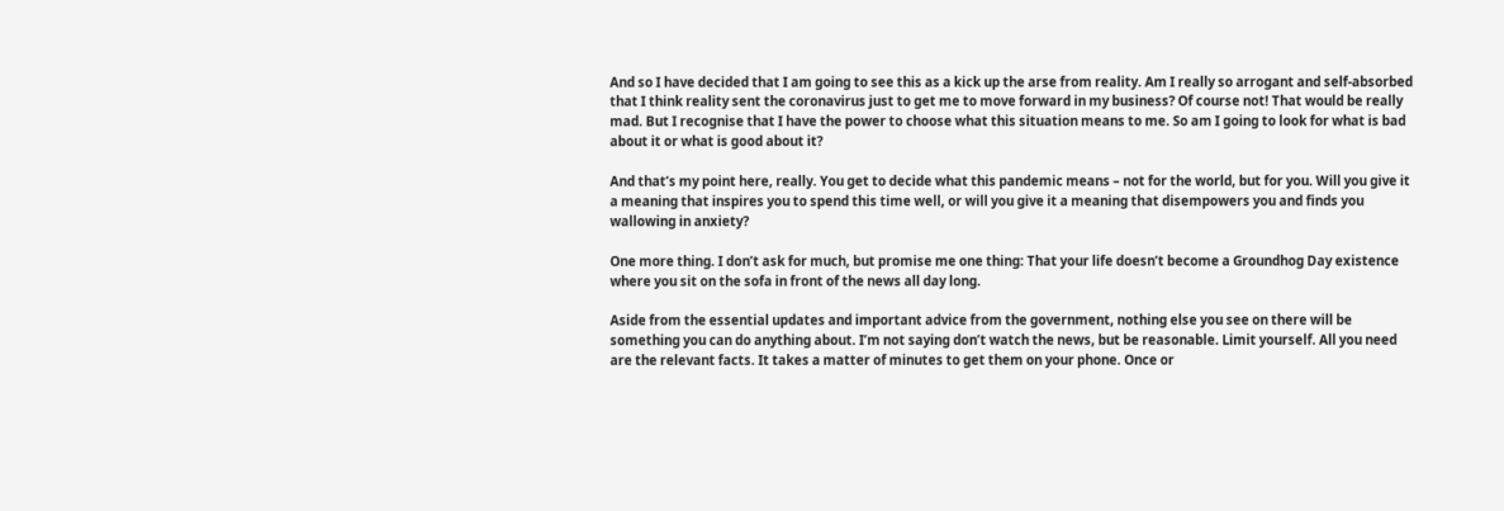And so I have decided that I am going to see this as a kick up the arse from reality. Am I really so arrogant and self-absorbed that I think reality sent the coronavirus just to get me to move forward in my business? Of course not! That would be really mad. But I recognise that I have the power to choose what this situation means to me. So am I going to look for what is bad about it or what is good about it?

And that’s my point here, really. You get to decide what this pandemic means – not for the world, but for you. Will you give it a meaning that inspires you to spend this time well, or will you give it a meaning that disempowers you and finds you wallowing in anxiety?

One more thing. I don’t ask for much, but promise me one thing: That your life doesn’t become a Groundhog Day existence where you sit on the sofa in front of the news all day long.

Aside from the essential updates and important advice from the government, nothing else you see on there will be something you can do anything about. I’m not saying don’t watch the news, but be reasonable. Limit yourself. All you need are the relevant facts. It takes a matter of minutes to get them on your phone. Once or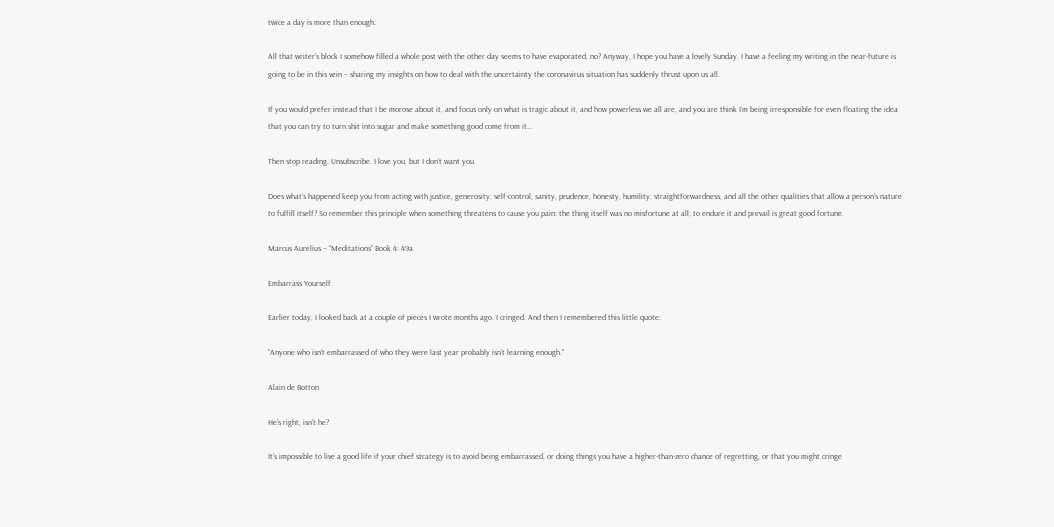twice a day is more than enough.

All that writer’s block I somehow filled a whole post with the other day seems to have evaporated, no? Anyway, I hope you have a lovely Sunday. I have a feeling my writing in the near-future is going to be in this vein – sharing my insights on how to deal with the uncertainty the coronavirus situation has suddenly thrust upon us all.

If you would prefer instead that I be morose about it, and focus only on what is tragic about it, and how powerless we all are, and you are think I’m being irresponsible for even floating the idea that you can try to turn shit into sugar and make something good come from it…

Then stop reading. Unsubscribe. I love you, but I don’t want you.

Does what’s happened keep you from acting with justice, generosity, self-control, sanity, prudence, honesty, humility, straightforwardness, and all the other qualities that allow a person’s nature to fulfill itself? So remember this principle when something threatens to cause you pain: the thing itself was no misfortune at all; to endure it and prevail is great good fortune.

Marcus Aurelius – “Meditations” Book 4: 49a

Embarrass Yourself

Earlier today, I looked back at a couple of pieces I wrote months ago. I cringed. And then I remembered this little quote:

“Anyone who isn’t embarrassed of who they were last year probably isn’t learning enough.”

Alain de Botton

He’s right, isn’t he?

It’s impossible to live a good life if your chief strategy is to avoid being embarrassed, or doing things you have a higher-than-zero chance of regretting, or that you might cringe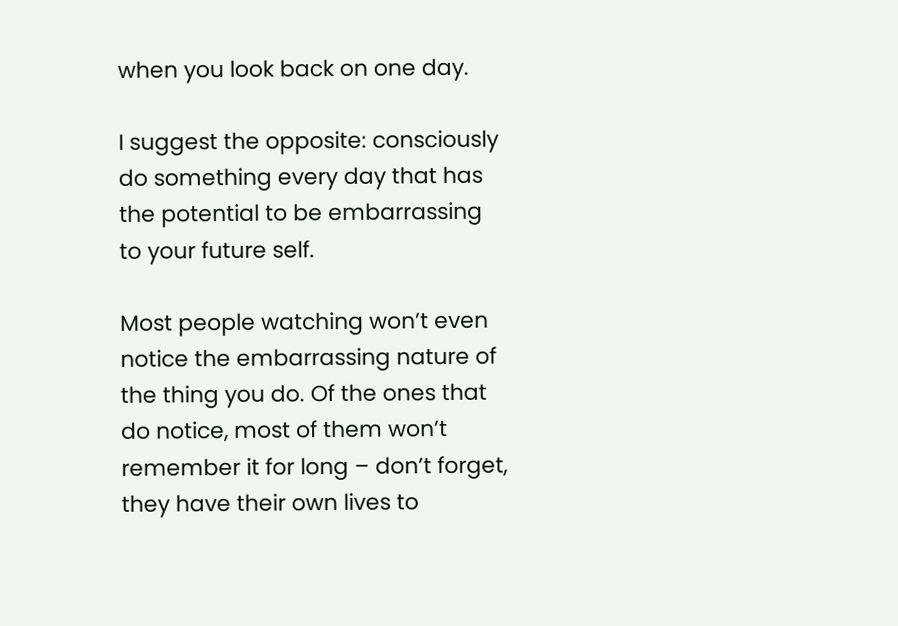when you look back on one day.

I suggest the opposite: consciously do something every day that has the potential to be embarrassing to your future self.

Most people watching won’t even notice the embarrassing nature of the thing you do. Of the ones that do notice, most of them won’t remember it for long – don’t forget, they have their own lives to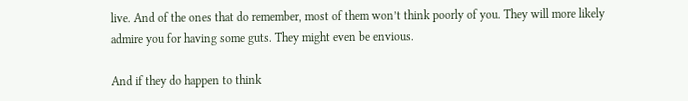live. And of the ones that do remember, most of them won’t think poorly of you. They will more likely admire you for having some guts. They might even be envious.

And if they do happen to think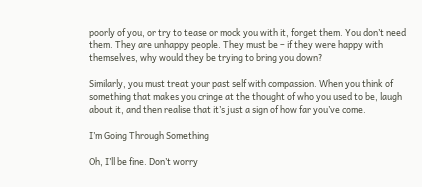poorly of you, or try to tease or mock you with it, forget them. You don’t need them. They are unhappy people. They must be – if they were happy with themselves, why would they be trying to bring you down?

Similarly, you must treat your past self with compassion. When you think of something that makes you cringe at the thought of who you used to be, laugh about it, and then realise that it’s just a sign of how far you’ve come.

I’m Going Through Something

Oh, I’ll be fine. Don’t worry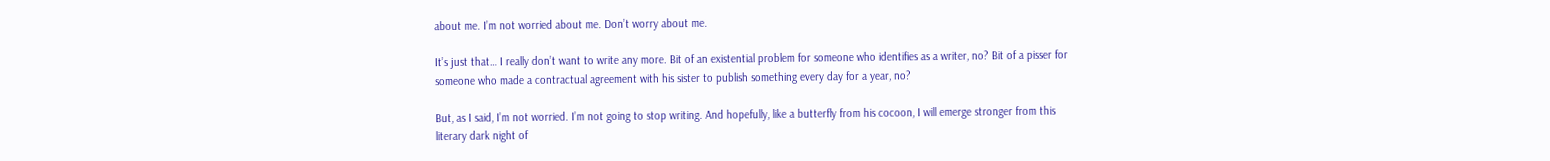about me. I’m not worried about me. Don’t worry about me.

It’s just that… I really don’t want to write any more. Bit of an existential problem for someone who identifies as a writer, no? Bit of a pisser for someone who made a contractual agreement with his sister to publish something every day for a year, no?

But, as I said, I’m not worried. I’m not going to stop writing. And hopefully, like a butterfly from his cocoon, I will emerge stronger from this literary dark night of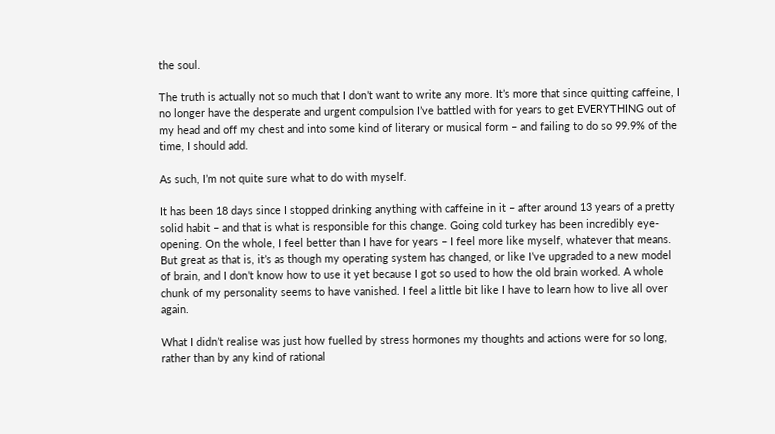the soul.

The truth is actually not so much that I don’t want to write any more. It’s more that since quitting caffeine, I no longer have the desperate and urgent compulsion I’ve battled with for years to get EVERYTHING out of my head and off my chest and into some kind of literary or musical form – and failing to do so 99.9% of the time, I should add.

As such, I’m not quite sure what to do with myself.

It has been 18 days since I stopped drinking anything with caffeine in it – after around 13 years of a pretty solid habit – and that is what is responsible for this change. Going cold turkey has been incredibly eye-opening. On the whole, I feel better than I have for years – I feel more like myself, whatever that means. But great as that is, it’s as though my operating system has changed, or like I’ve upgraded to a new model of brain, and I don’t know how to use it yet because I got so used to how the old brain worked. A whole chunk of my personality seems to have vanished. I feel a little bit like I have to learn how to live all over again.

What I didn’t realise was just how fuelled by stress hormones my thoughts and actions were for so long, rather than by any kind of rational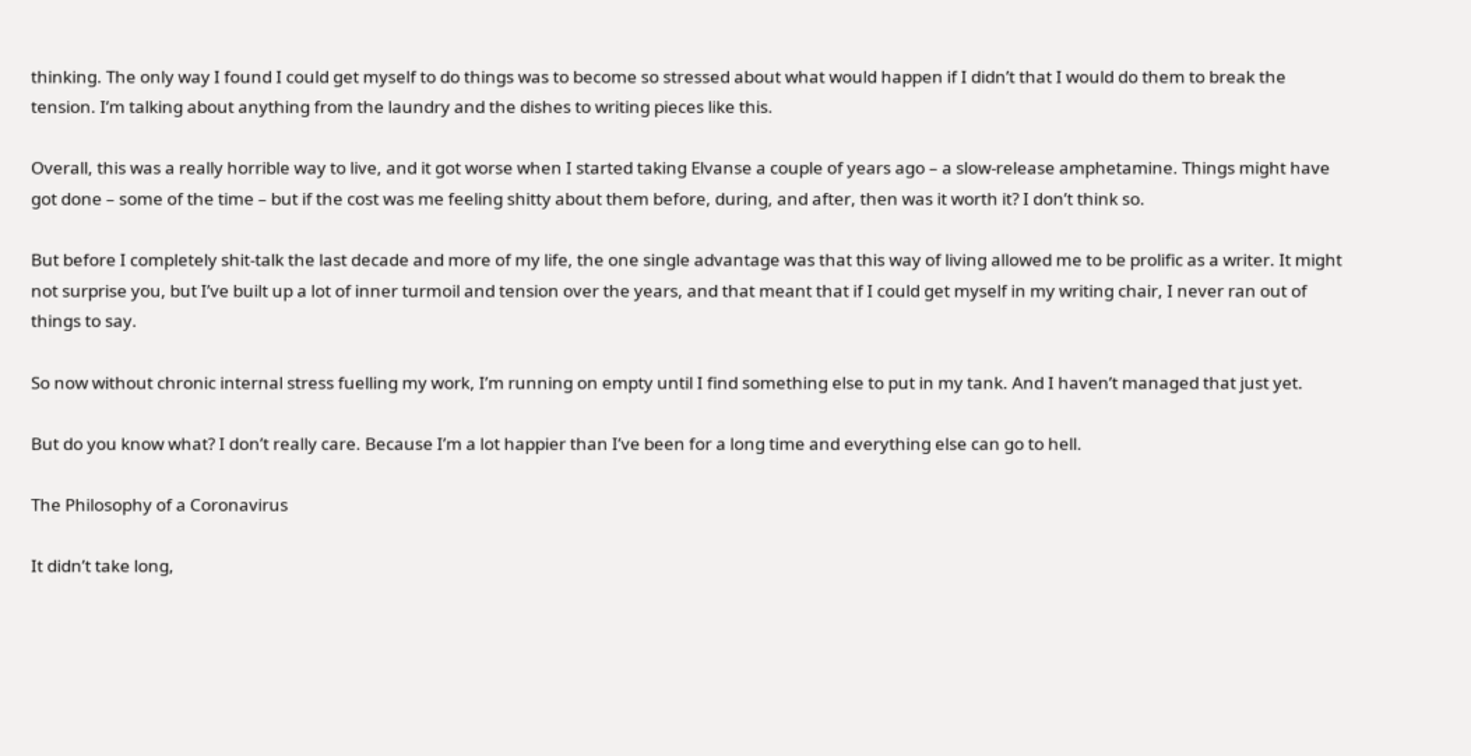thinking. The only way I found I could get myself to do things was to become so stressed about what would happen if I didn’t that I would do them to break the tension. I’m talking about anything from the laundry and the dishes to writing pieces like this.

Overall, this was a really horrible way to live, and it got worse when I started taking Elvanse a couple of years ago – a slow-release amphetamine. Things might have got done – some of the time – but if the cost was me feeling shitty about them before, during, and after, then was it worth it? I don’t think so.

But before I completely shit-talk the last decade and more of my life, the one single advantage was that this way of living allowed me to be prolific as a writer. It might not surprise you, but I’ve built up a lot of inner turmoil and tension over the years, and that meant that if I could get myself in my writing chair, I never ran out of things to say.

So now without chronic internal stress fuelling my work, I’m running on empty until I find something else to put in my tank. And I haven’t managed that just yet.

But do you know what? I don’t really care. Because I’m a lot happier than I’ve been for a long time and everything else can go to hell.

The Philosophy of a Coronavirus

It didn’t take long,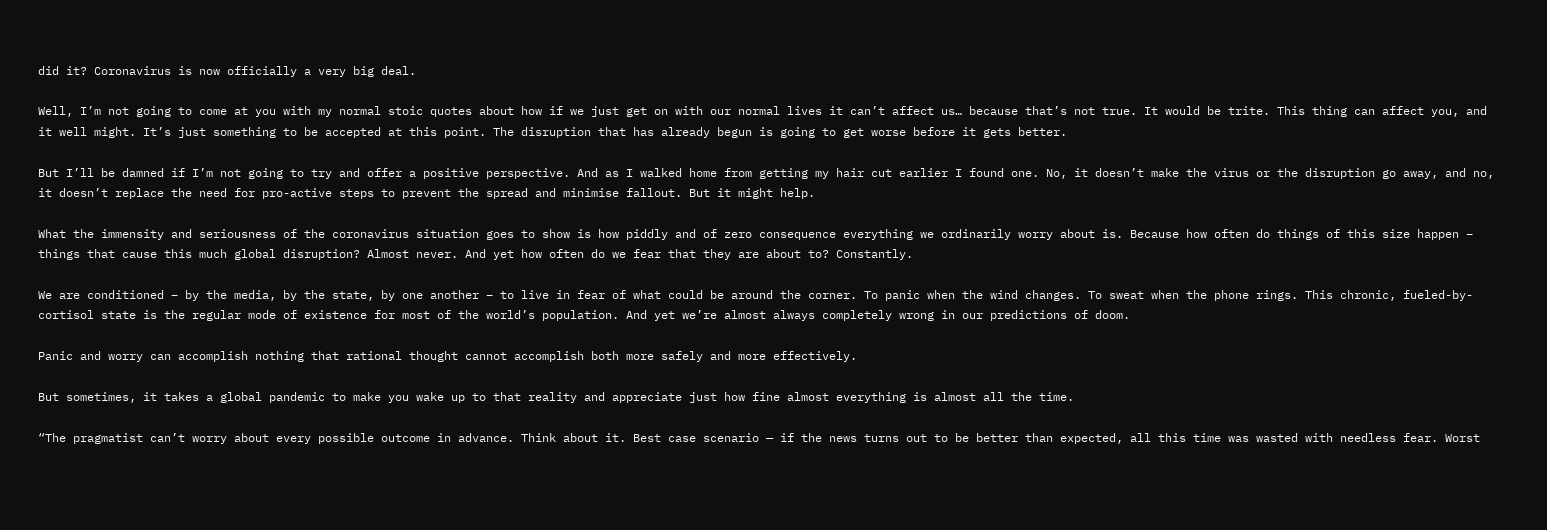did it? Coronavirus is now officially a very big deal.

Well, I’m not going to come at you with my normal stoic quotes about how if we just get on with our normal lives it can’t affect us… because that’s not true. It would be trite. This thing can affect you, and it well might. It’s just something to be accepted at this point. The disruption that has already begun is going to get worse before it gets better.

But I’ll be damned if I’m not going to try and offer a positive perspective. And as I walked home from getting my hair cut earlier I found one. No, it doesn’t make the virus or the disruption go away, and no, it doesn’t replace the need for pro-active steps to prevent the spread and minimise fallout. But it might help.

What the immensity and seriousness of the coronavirus situation goes to show is how piddly and of zero consequence everything we ordinarily worry about is. Because how often do things of this size happen – things that cause this much global disruption? Almost never. And yet how often do we fear that they are about to? Constantly.

We are conditioned – by the media, by the state, by one another – to live in fear of what could be around the corner. To panic when the wind changes. To sweat when the phone rings. This chronic, fueled-by-cortisol state is the regular mode of existence for most of the world’s population. And yet we’re almost always completely wrong in our predictions of doom.

Panic and worry can accomplish nothing that rational thought cannot accomplish both more safely and more effectively.

But sometimes, it takes a global pandemic to make you wake up to that reality and appreciate just how fine almost everything is almost all the time.

“The pragmatist can’t worry about every possible outcome in advance. Think about it. Best case scenario — if the news turns out to be better than expected, all this time was wasted with needless fear. Worst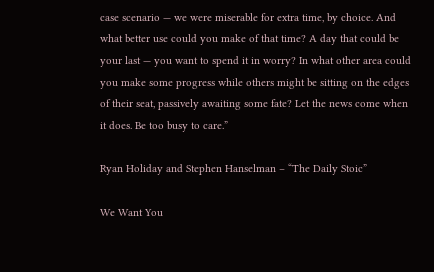case scenario — we were miserable for extra time, by choice. And what better use could you make of that time? A day that could be your last — you want to spend it in worry? In what other area could you make some progress while others might be sitting on the edges of their seat, passively awaiting some fate? Let the news come when it does. Be too busy to care.”

Ryan Holiday and Stephen Hanselman – “The Daily Stoic”

We Want You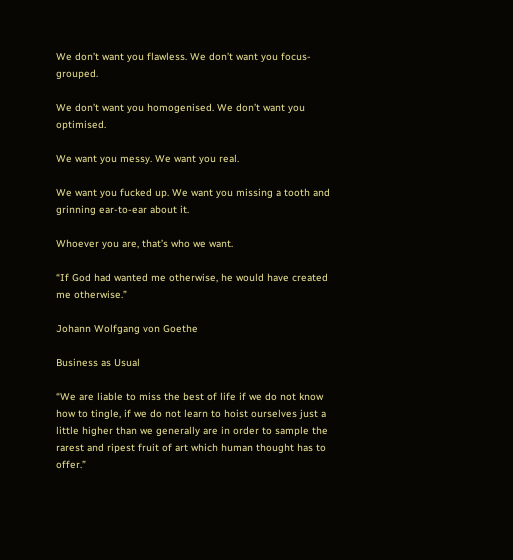We don’t want you flawless. We don’t want you focus-grouped.

We don’t want you homogenised. We don’t want you optimised.

We want you messy. We want you real.

We want you fucked up. We want you missing a tooth and grinning ear-to-ear about it.

Whoever you are, that’s who we want.

“If God had wanted me otherwise, he would have created me otherwise.”

Johann Wolfgang von Goethe

Business as Usual

“We are liable to miss the best of life if we do not know how to tingle, if we do not learn to hoist ourselves just a little higher than we generally are in order to sample the rarest and ripest fruit of art which human thought has to offer.”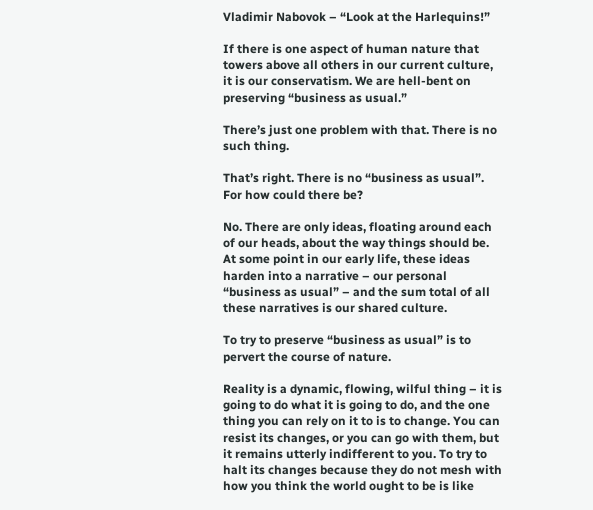Vladimir Nabovok – “Look at the Harlequins!”

If there is one aspect of human nature that towers above all others in our current culture, it is our conservatism. We are hell-bent on preserving “business as usual.”

There’s just one problem with that. There is no such thing.

That’s right. There is no “business as usual”. For how could there be?

No. There are only ideas, floating around each of our heads, about the way things should be. At some point in our early life, these ideas harden into a narrative – our personal “business as usual” – and the sum total of all these narratives is our shared culture.

To try to preserve “business as usual” is to pervert the course of nature.

Reality is a dynamic, flowing, wilful thing – it is going to do what it is going to do, and the one thing you can rely on it to is to change. You can resist its changes, or you can go with them, but it remains utterly indifferent to you. To try to halt its changes because they do not mesh with how you think the world ought to be is like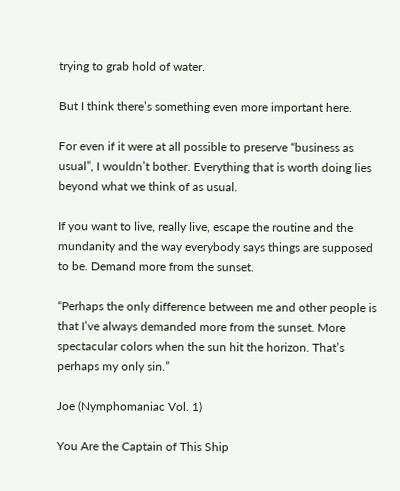trying to grab hold of water.

But I think there’s something even more important here.

For even if it were at all possible to preserve “business as usual”, I wouldn’t bother. Everything that is worth doing lies beyond what we think of as usual.

If you want to live, really live, escape the routine and the mundanity and the way everybody says things are supposed to be. Demand more from the sunset.

“Perhaps the only difference between me and other people is that I’ve always demanded more from the sunset. More spectacular colors when the sun hit the horizon. That’s perhaps my only sin.”

Joe (Nymphomaniac Vol. 1)

You Are the Captain of This Ship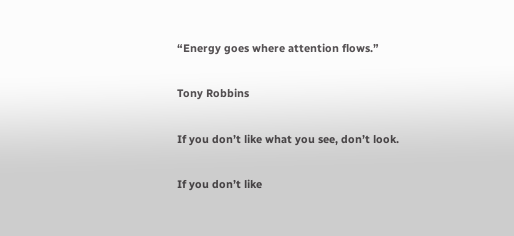“Energy goes where attention flows.”

Tony Robbins

If you don’t like what you see, don’t look.

If you don’t like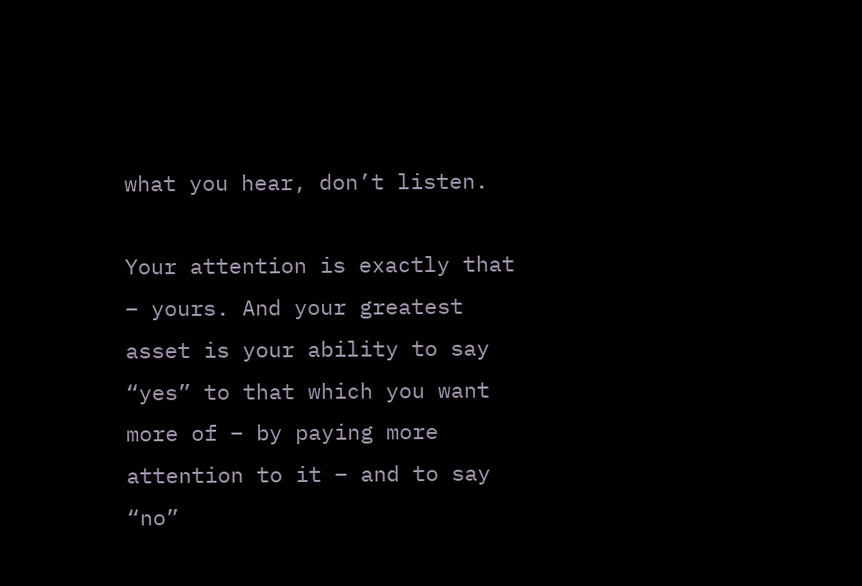what you hear, don’t listen.

Your attention is exactly that – yours. And your greatest asset is your ability to say “yes” to that which you want more of – by paying more attention to it – and to say “no”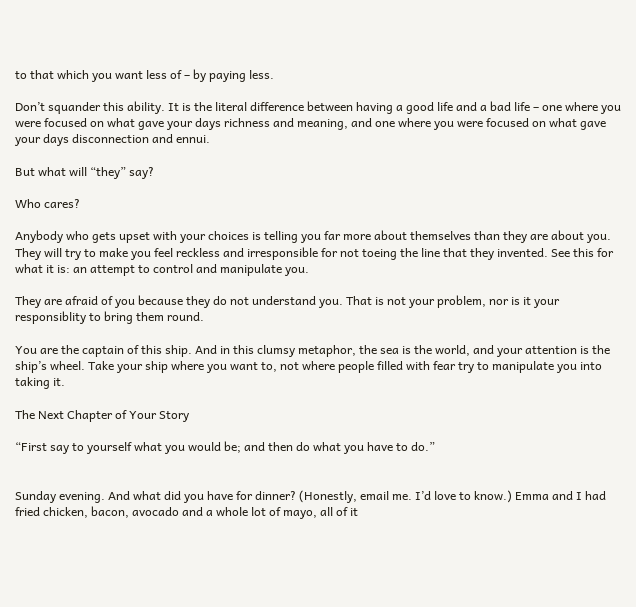to that which you want less of – by paying less.

Don’t squander this ability. It is the literal difference between having a good life and a bad life – one where you were focused on what gave your days richness and meaning, and one where you were focused on what gave your days disconnection and ennui.

But what will “they” say?

Who cares?

Anybody who gets upset with your choices is telling you far more about themselves than they are about you. They will try to make you feel reckless and irresponsible for not toeing the line that they invented. See this for what it is: an attempt to control and manipulate you.

They are afraid of you because they do not understand you. That is not your problem, nor is it your responsiblity to bring them round.

You are the captain of this ship. And in this clumsy metaphor, the sea is the world, and your attention is the ship’s wheel. Take your ship where you want to, not where people filled with fear try to manipulate you into taking it.

The Next Chapter of Your Story

“First say to yourself what you would be; and then do what you have to do.”


Sunday evening. And what did you have for dinner? (Honestly, email me. I’d love to know.) Emma and I had fried chicken, bacon, avocado and a whole lot of mayo, all of it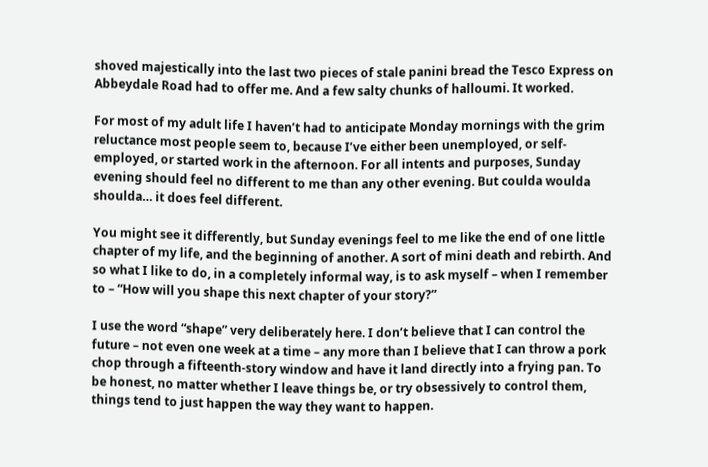shoved majestically into the last two pieces of stale panini bread the Tesco Express on Abbeydale Road had to offer me. And a few salty chunks of halloumi. It worked.

For most of my adult life I haven’t had to anticipate Monday mornings with the grim reluctance most people seem to, because I’ve either been unemployed, or self-employed, or started work in the afternoon. For all intents and purposes, Sunday evening should feel no different to me than any other evening. But coulda woulda shoulda… it does feel different.

You might see it differently, but Sunday evenings feel to me like the end of one little chapter of my life, and the beginning of another. A sort of mini death and rebirth. And so what I like to do, in a completely informal way, is to ask myself – when I remember to – “How will you shape this next chapter of your story?”

I use the word “shape” very deliberately here. I don’t believe that I can control the future – not even one week at a time – any more than I believe that I can throw a pork chop through a fifteenth-story window and have it land directly into a frying pan. To be honest, no matter whether I leave things be, or try obsessively to control them, things tend to just happen the way they want to happen.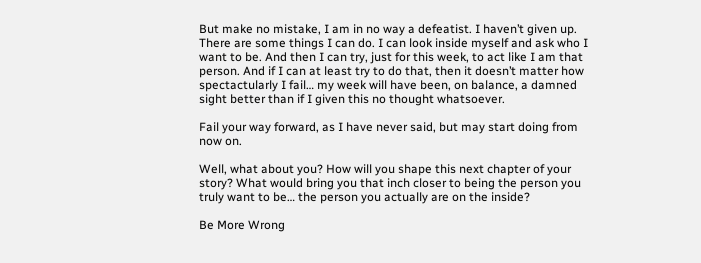But make no mistake, I am in no way a defeatist. I haven’t given up. There are some things I can do. I can look inside myself and ask who I want to be. And then I can try, just for this week, to act like I am that person. And if I can at least try to do that, then it doesn’t matter how spectactularly I fail… my week will have been, on balance, a damned sight better than if I given this no thought whatsoever.

Fail your way forward, as I have never said, but may start doing from now on.

Well, what about you? How will you shape this next chapter of your story? What would bring you that inch closer to being the person you truly want to be… the person you actually are on the inside?

Be More Wrong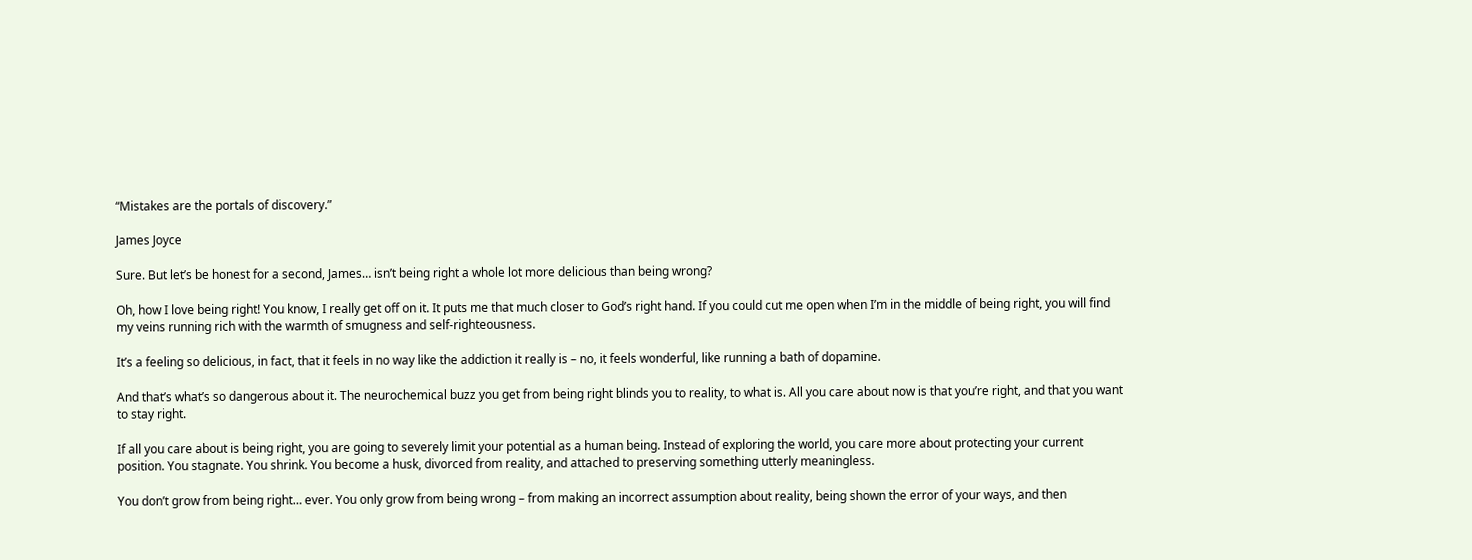“Mistakes are the portals of discovery.”

James Joyce

Sure. But let’s be honest for a second, James… isn’t being right a whole lot more delicious than being wrong?

Oh, how I love being right! You know, I really get off on it. It puts me that much closer to God’s right hand. If you could cut me open when I’m in the middle of being right, you will find my veins running rich with the warmth of smugness and self-righteousness.

It’s a feeling so delicious, in fact, that it feels in no way like the addiction it really is – no, it feels wonderful, like running a bath of dopamine.

And that’s what’s so dangerous about it. The neurochemical buzz you get from being right blinds you to reality, to what is. All you care about now is that you’re right, and that you want to stay right.

If all you care about is being right, you are going to severely limit your potential as a human being. Instead of exploring the world, you care more about protecting your current position. You stagnate. You shrink. You become a husk, divorced from reality, and attached to preserving something utterly meaningless.

You don’t grow from being right… ever. You only grow from being wrong – from making an incorrect assumption about reality, being shown the error of your ways, and then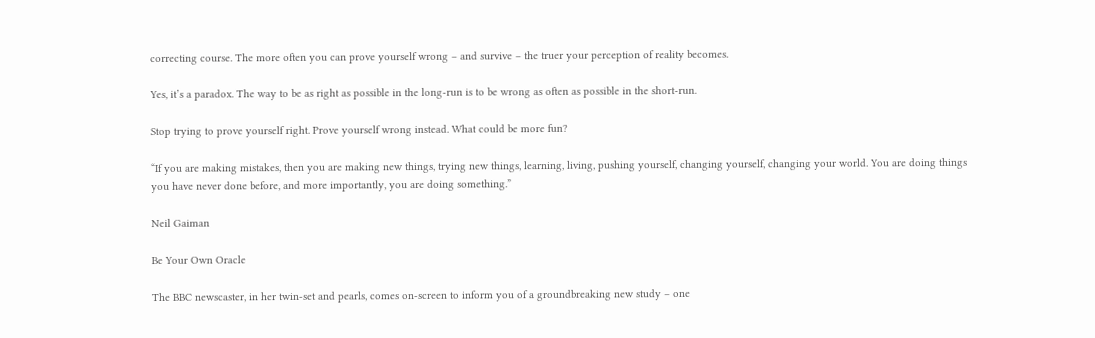correcting course. The more often you can prove yourself wrong – and survive – the truer your perception of reality becomes.

Yes, it’s a paradox. The way to be as right as possible in the long-run is to be wrong as often as possible in the short-run.

Stop trying to prove yourself right. Prove yourself wrong instead. What could be more fun?

“If you are making mistakes, then you are making new things, trying new things, learning, living, pushing yourself, changing yourself, changing your world. You are doing things you have never done before, and more importantly, you are doing something.”

Neil Gaiman

Be Your Own Oracle

The BBC newscaster, in her twin-set and pearls, comes on-screen to inform you of a groundbreaking new study – one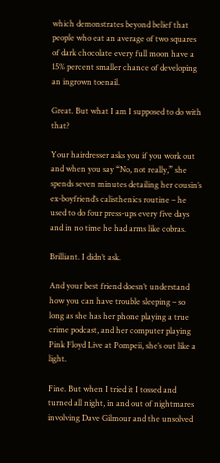which demonstrates beyond belief that people who eat an average of two squares of dark chocolate every full moon have a 15% percent smaller chance of developing an ingrown toenail.

Great. But what I am I supposed to do with that?

Your hairdresser asks you if you work out and when you say “No, not really,” she spends seven minutes detailing her cousin’s ex-boyfriend’s calisthenics routine – he used to do four press-ups every five days and in no time he had arms like cobras.

Brilliant. I didn’t ask.

And your best friend doesn’t understand how you can have trouble sleeping – so long as she has her phone playing a true crime podcast, and her computer playing Pink Floyd Live at Pompeii, she’s out like a light.

Fine. But when I tried it I tossed and turned all night, in and out of nightmares involving Dave Gilmour and the unsolved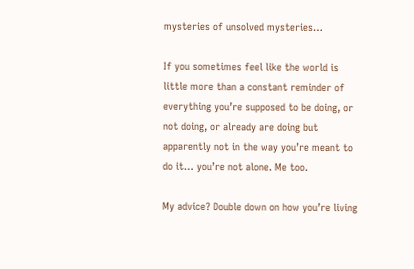mysteries of unsolved mysteries…

If you sometimes feel like the world is little more than a constant reminder of everything you’re supposed to be doing, or not doing, or already are doing but apparently not in the way you’re meant to do it… you’re not alone. Me too.

My advice? Double down on how you’re living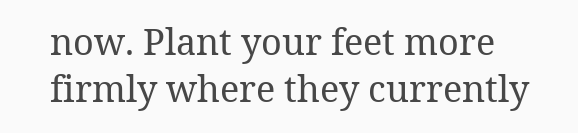now. Plant your feet more firmly where they currently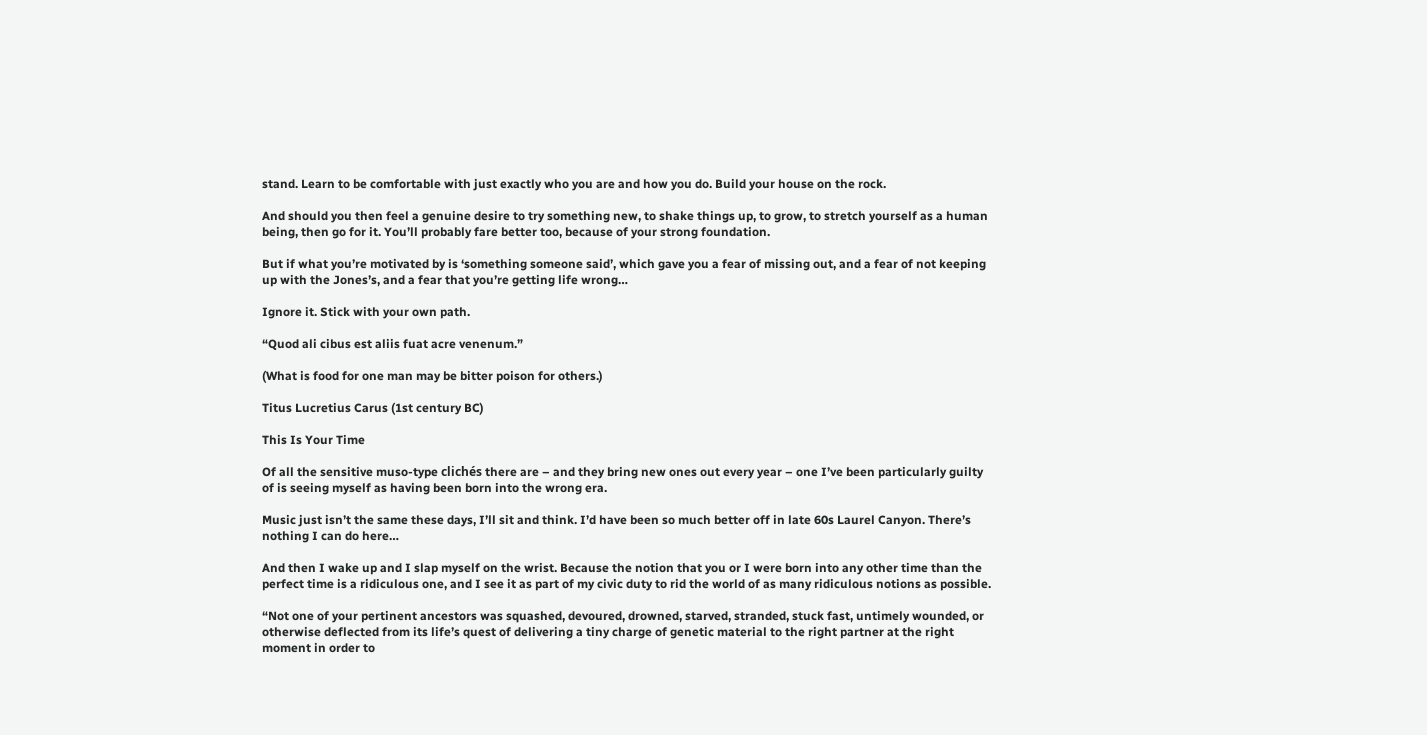stand. Learn to be comfortable with just exactly who you are and how you do. Build your house on the rock.

And should you then feel a genuine desire to try something new, to shake things up, to grow, to stretch yourself as a human being, then go for it. You’ll probably fare better too, because of your strong foundation.

But if what you’re motivated by is ‘something someone said’, which gave you a fear of missing out, and a fear of not keeping up with the Jones’s, and a fear that you’re getting life wrong…

Ignore it. Stick with your own path.

“Quod ali cibus est aliis fuat acre venenum.”

(What is food for one man may be bitter poison for others.)

Titus Lucretius Carus (1st century BC)

This Is Your Time

Of all the sensitive muso-type clichés there are – and they bring new ones out every year – one I’ve been particularly guilty of is seeing myself as having been born into the wrong era.

Music just isn’t the same these days, I’ll sit and think. I’d have been so much better off in late 60s Laurel Canyon. There’s nothing I can do here…

And then I wake up and I slap myself on the wrist. Because the notion that you or I were born into any other time than the perfect time is a ridiculous one, and I see it as part of my civic duty to rid the world of as many ridiculous notions as possible.

“Not one of your pertinent ancestors was squashed, devoured, drowned, starved, stranded, stuck fast, untimely wounded, or otherwise deflected from its life’s quest of delivering a tiny charge of genetic material to the right partner at the right moment in order to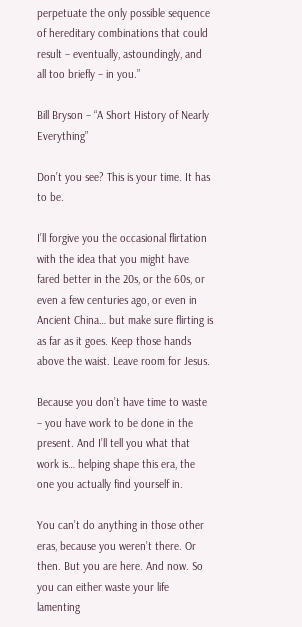perpetuate the only possible sequence of hereditary combinations that could result – eventually, astoundingly, and all too briefly – in you.”

Bill Bryson – “A Short History of Nearly Everything”

Don’t you see? This is your time. It has to be.

I’ll forgive you the occasional flirtation with the idea that you might have fared better in the 20s, or the 60s, or even a few centuries ago, or even in Ancient China… but make sure flirting is as far as it goes. Keep those hands above the waist. Leave room for Jesus.

Because you don’t have time to waste – you have work to be done in the present. And I’ll tell you what that work is… helping shape this era, the one you actually find yourself in.

You can’t do anything in those other eras, because you weren’t there. Or then. But you are here. And now. So you can either waste your life lamenting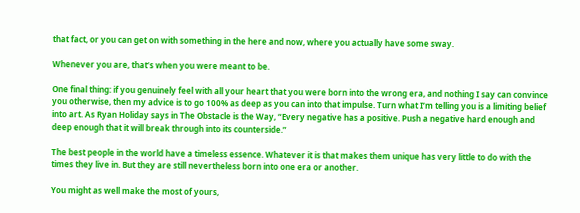that fact, or you can get on with something in the here and now, where you actually have some sway.

Whenever you are, that’s when you were meant to be.

One final thing: if you genuinely feel with all your heart that you were born into the wrong era, and nothing I say can convince you otherwise, then my advice is to go 100% as deep as you can into that impulse. Turn what I’m telling you is a limiting belief into art. As Ryan Holiday says in The Obstacle is the Way, “Every negative has a positive. Push a negative hard enough and deep enough that it will break through into its counterside.”

The best people in the world have a timeless essence. Whatever it is that makes them unique has very little to do with the times they live in. But they are still nevertheless born into one era or another.

You might as well make the most of yours,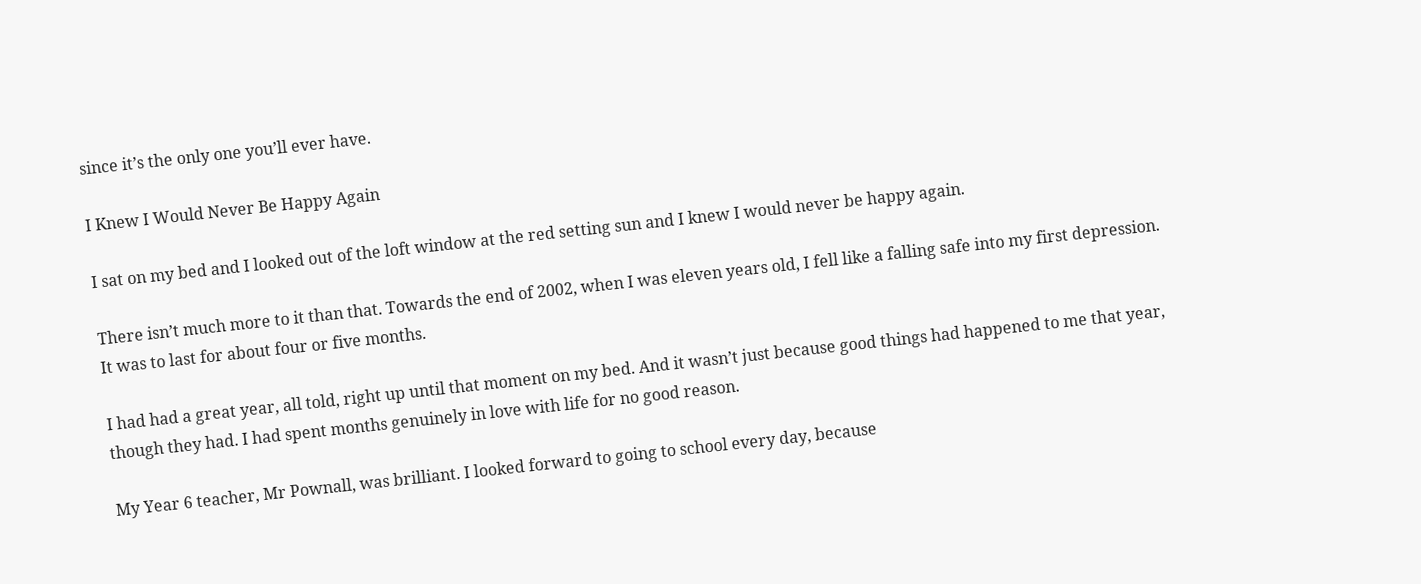since it’s the only one you’ll ever have.

I Knew I Would Never Be Happy Again

I sat on my bed and I looked out of the loft window at the red setting sun and I knew I would never be happy again.

There isn’t much more to it than that. Towards the end of 2002, when I was eleven years old, I fell like a falling safe into my first depression. It was to last for about four or five months.

I had had a great year, all told, right up until that moment on my bed. And it wasn’t just because good things had happened to me that year, though they had. I had spent months genuinely in love with life for no good reason.

My Year 6 teacher, Mr Pownall, was brilliant. I looked forward to going to school every day, because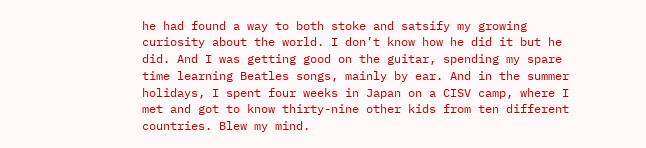he had found a way to both stoke and satsify my growing curiosity about the world. I don’t know how he did it but he did. And I was getting good on the guitar, spending my spare time learning Beatles songs, mainly by ear. And in the summer holidays, I spent four weeks in Japan on a CISV camp, where I met and got to know thirty-nine other kids from ten different countries. Blew my mind.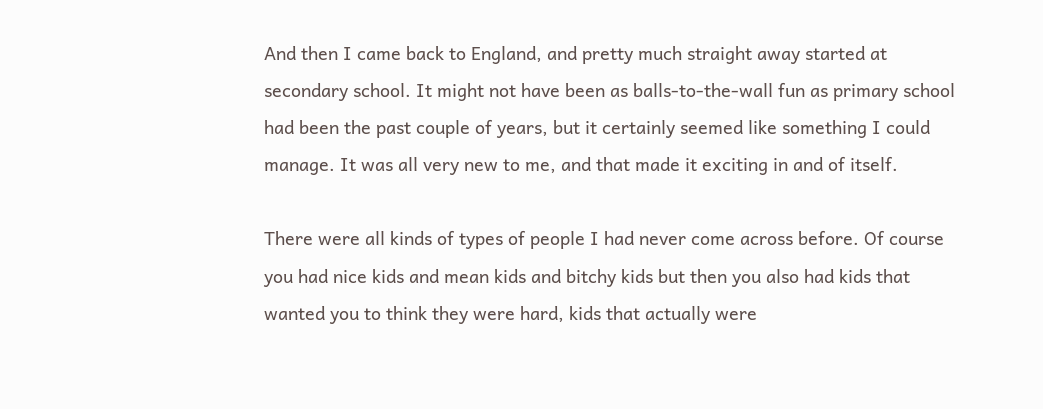And then I came back to England, and pretty much straight away started at secondary school. It might not have been as balls-to-the-wall fun as primary school had been the past couple of years, but it certainly seemed like something I could manage. It was all very new to me, and that made it exciting in and of itself.

There were all kinds of types of people I had never come across before. Of course you had nice kids and mean kids and bitchy kids but then you also had kids that wanted you to think they were hard, kids that actually were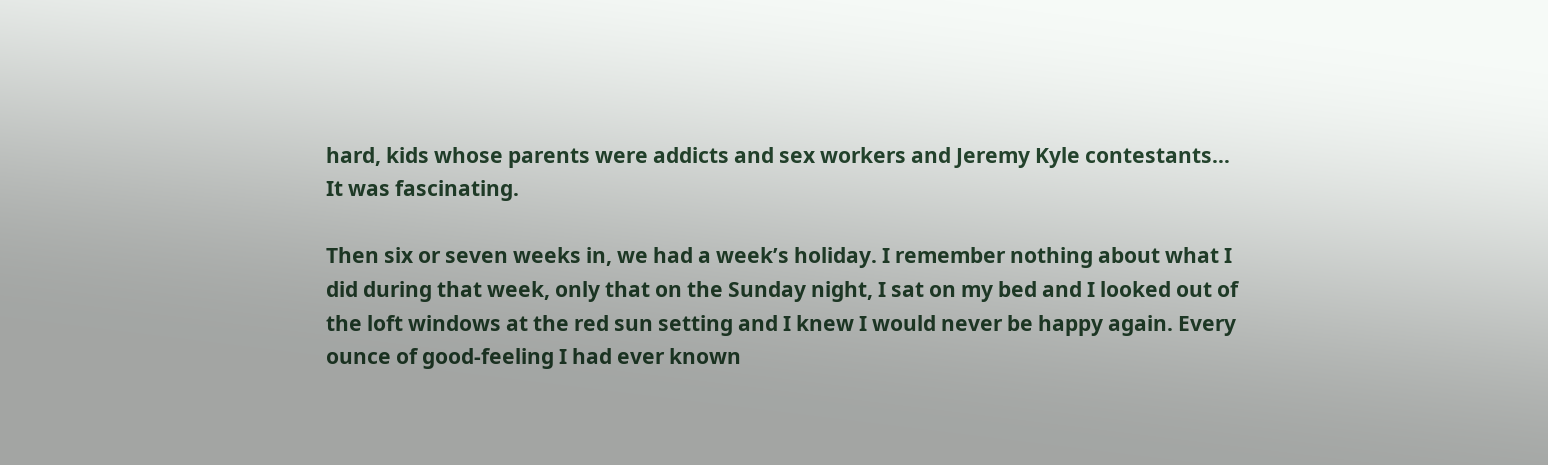hard, kids whose parents were addicts and sex workers and Jeremy Kyle contestants… It was fascinating.

Then six or seven weeks in, we had a week’s holiday. I remember nothing about what I did during that week, only that on the Sunday night, I sat on my bed and I looked out of the loft windows at the red sun setting and I knew I would never be happy again. Every ounce of good-feeling I had ever known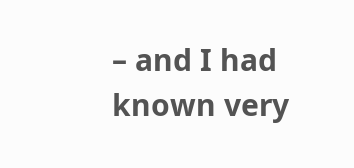– and I had known very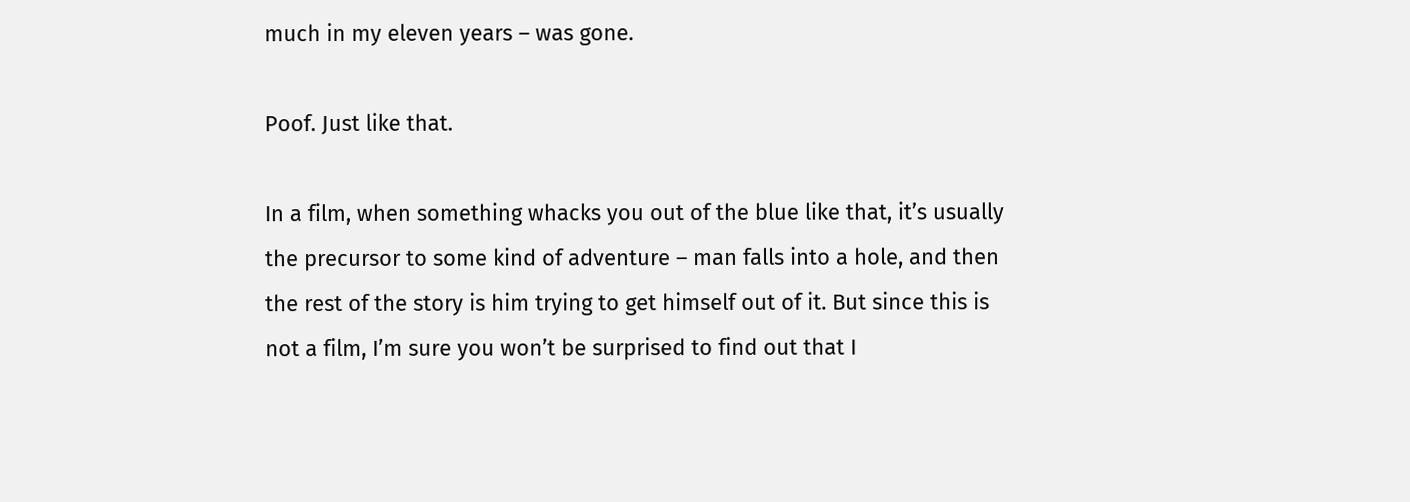much in my eleven years – was gone.

Poof. Just like that.

In a film, when something whacks you out of the blue like that, it’s usually the precursor to some kind of adventure – man falls into a hole, and then the rest of the story is him trying to get himself out of it. But since this is not a film, I’m sure you won’t be surprised to find out that I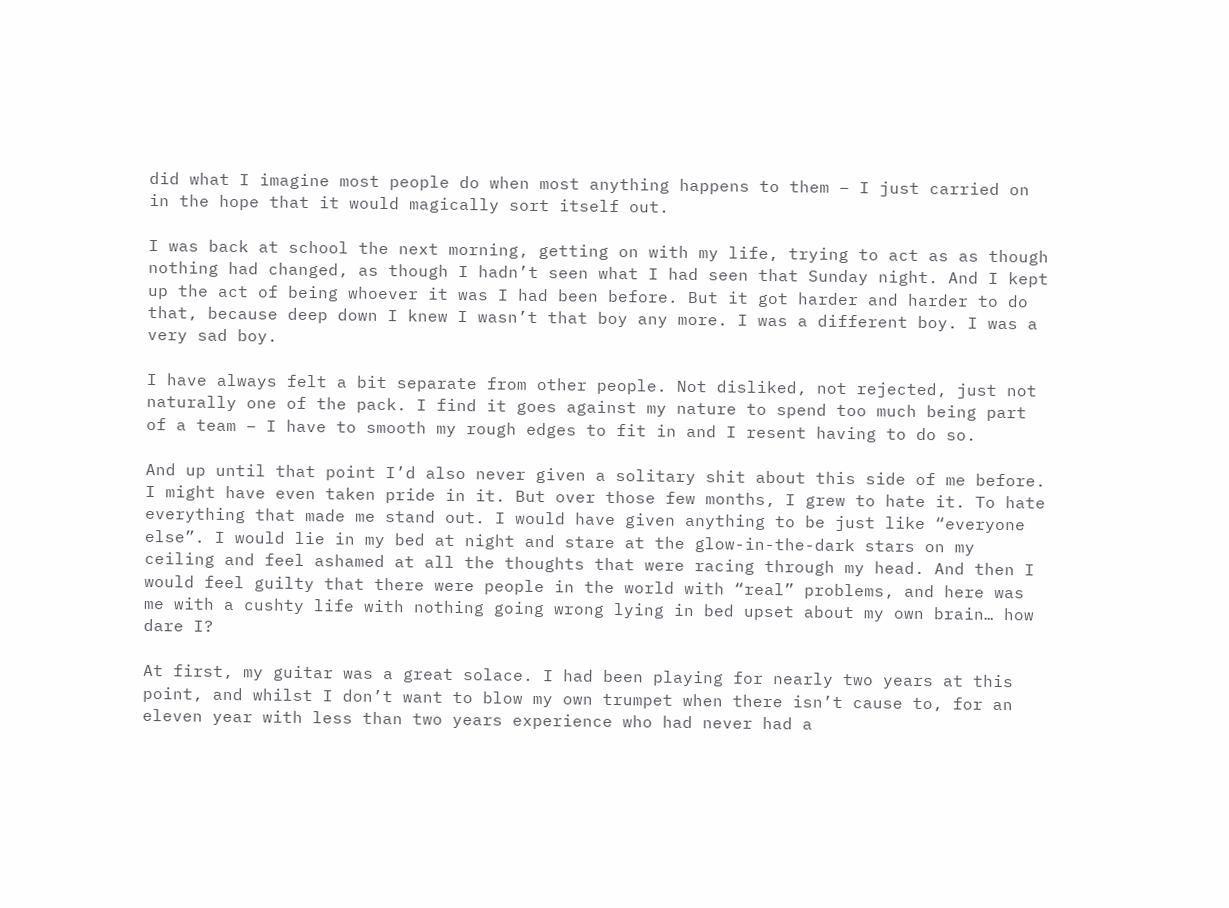did what I imagine most people do when most anything happens to them – I just carried on in the hope that it would magically sort itself out.

I was back at school the next morning, getting on with my life, trying to act as as though nothing had changed, as though I hadn’t seen what I had seen that Sunday night. And I kept up the act of being whoever it was I had been before. But it got harder and harder to do that, because deep down I knew I wasn’t that boy any more. I was a different boy. I was a very sad boy.

I have always felt a bit separate from other people. Not disliked, not rejected, just not naturally one of the pack. I find it goes against my nature to spend too much being part of a team – I have to smooth my rough edges to fit in and I resent having to do so.

And up until that point I’d also never given a solitary shit about this side of me before. I might have even taken pride in it. But over those few months, I grew to hate it. To hate everything that made me stand out. I would have given anything to be just like “everyone else”. I would lie in my bed at night and stare at the glow-in-the-dark stars on my ceiling and feel ashamed at all the thoughts that were racing through my head. And then I would feel guilty that there were people in the world with “real” problems, and here was me with a cushty life with nothing going wrong lying in bed upset about my own brain… how dare I?

At first, my guitar was a great solace. I had been playing for nearly two years at this point, and whilst I don’t want to blow my own trumpet when there isn’t cause to, for an eleven year with less than two years experience who had never had a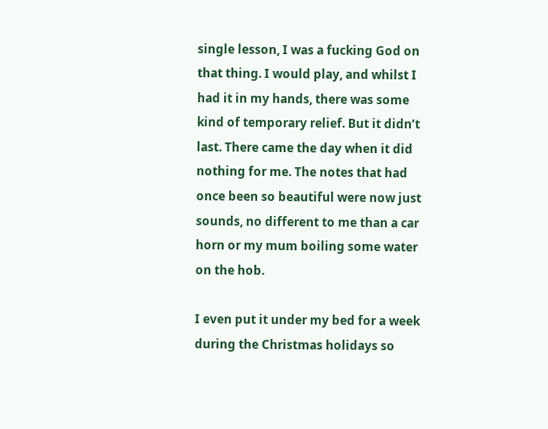single lesson, I was a fucking God on that thing. I would play, and whilst I had it in my hands, there was some kind of temporary relief. But it didn’t last. There came the day when it did nothing for me. The notes that had once been so beautiful were now just sounds, no different to me than a car horn or my mum boiling some water on the hob.

I even put it under my bed for a week during the Christmas holidays so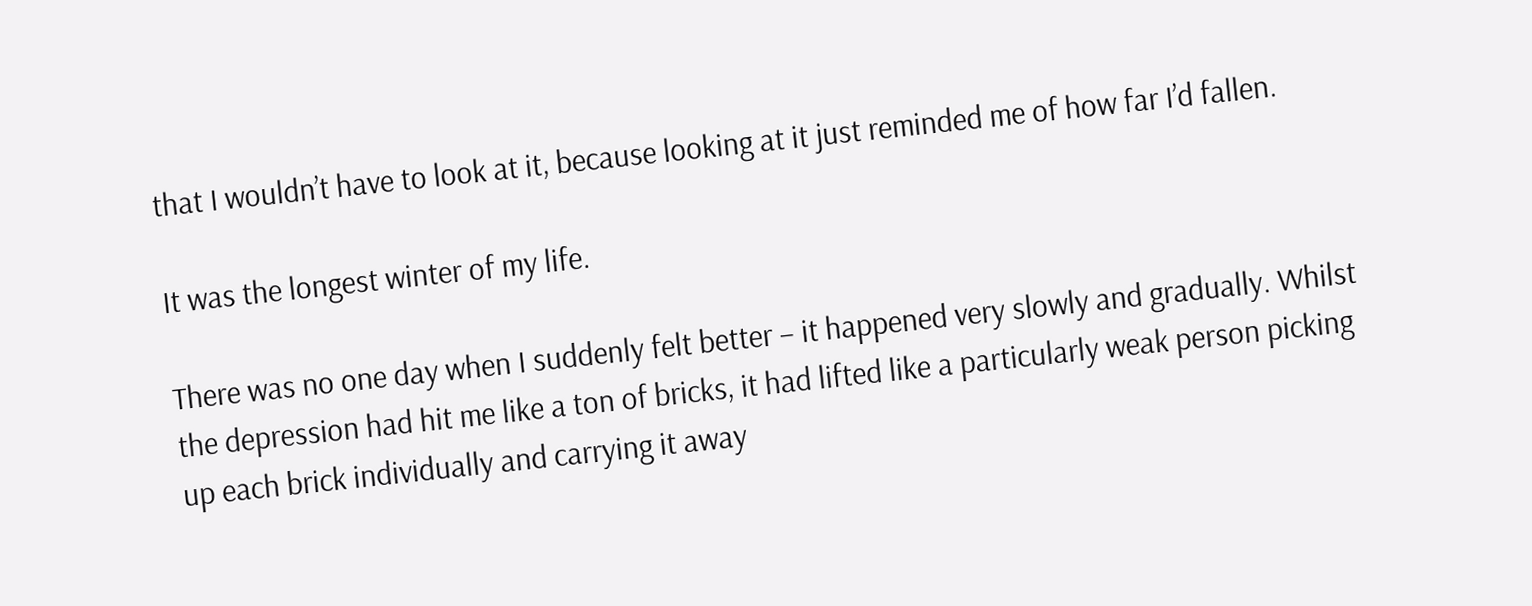that I wouldn’t have to look at it, because looking at it just reminded me of how far I’d fallen.

It was the longest winter of my life.

There was no one day when I suddenly felt better – it happened very slowly and gradually. Whilst the depression had hit me like a ton of bricks, it had lifted like a particularly weak person picking up each brick individually and carrying it away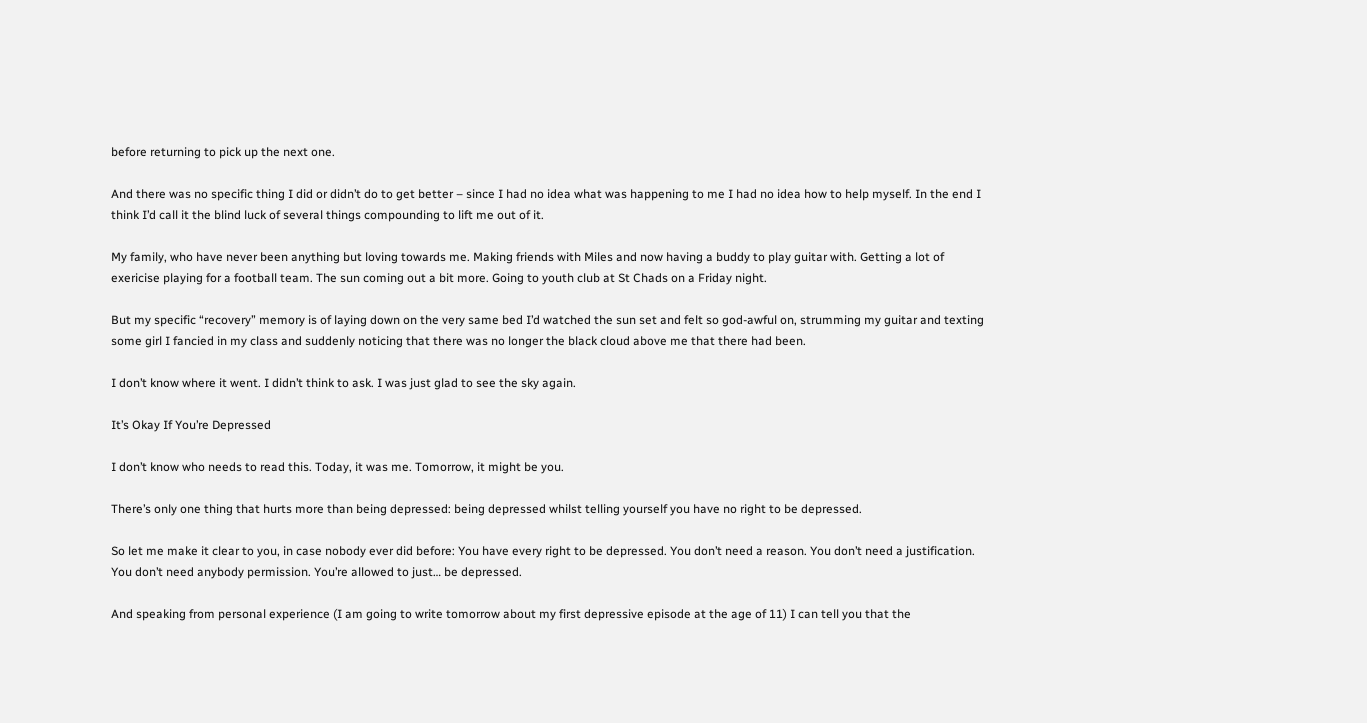before returning to pick up the next one.

And there was no specific thing I did or didn’t do to get better – since I had no idea what was happening to me I had no idea how to help myself. In the end I think I’d call it the blind luck of several things compounding to lift me out of it.

My family, who have never been anything but loving towards me. Making friends with Miles and now having a buddy to play guitar with. Getting a lot of exericise playing for a football team. The sun coming out a bit more. Going to youth club at St Chads on a Friday night.

But my specific “recovery” memory is of laying down on the very same bed I’d watched the sun set and felt so god-awful on, strumming my guitar and texting some girl I fancied in my class and suddenly noticing that there was no longer the black cloud above me that there had been.

I don’t know where it went. I didn’t think to ask. I was just glad to see the sky again.

It’s Okay If You’re Depressed

I don’t know who needs to read this. Today, it was me. Tomorrow, it might be you.

There’s only one thing that hurts more than being depressed: being depressed whilst telling yourself you have no right to be depressed.

So let me make it clear to you, in case nobody ever did before: You have every right to be depressed. You don’t need a reason. You don’t need a justification. You don’t need anybody permission. You’re allowed to just… be depressed.

And speaking from personal experience (I am going to write tomorrow about my first depressive episode at the age of 11) I can tell you that the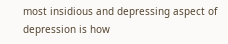most insidious and depressing aspect of depression is how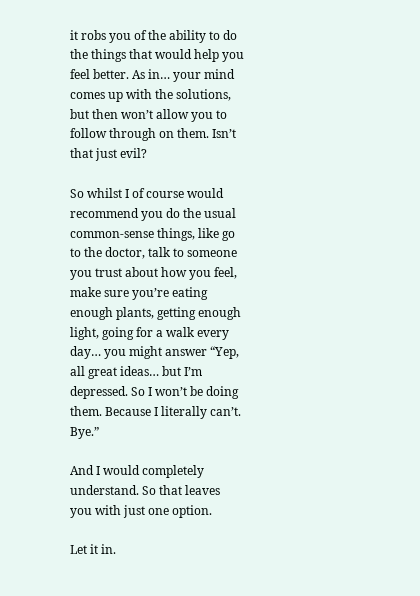it robs you of the ability to do the things that would help you feel better. As in… your mind comes up with the solutions, but then won’t allow you to follow through on them. Isn’t that just evil?

So whilst I of course would recommend you do the usual common-sense things, like go to the doctor, talk to someone you trust about how you feel, make sure you’re eating enough plants, getting enough light, going for a walk every day… you might answer “Yep, all great ideas… but I’m depressed. So I won’t be doing them. Because I literally can’t. Bye.”

And I would completely understand. So that leaves you with just one option.

Let it in.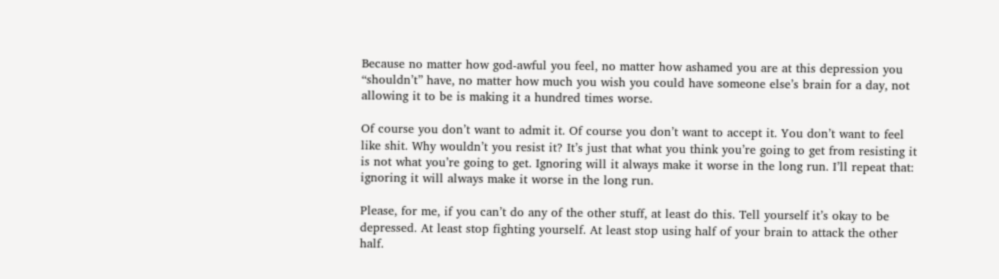Because no matter how god-awful you feel, no matter how ashamed you are at this depression you “shouldn’t” have, no matter how much you wish you could have someone else’s brain for a day, not allowing it to be is making it a hundred times worse.

Of course you don’t want to admit it. Of course you don’t want to accept it. You don’t want to feel like shit. Why wouldn’t you resist it? It’s just that what you think you’re going to get from resisting it is not what you’re going to get. Ignoring will it always make it worse in the long run. I’ll repeat that: ignoring it will always make it worse in the long run.

Please, for me, if you can’t do any of the other stuff, at least do this. Tell yourself it’s okay to be depressed. At least stop fighting yourself. At least stop using half of your brain to attack the other half.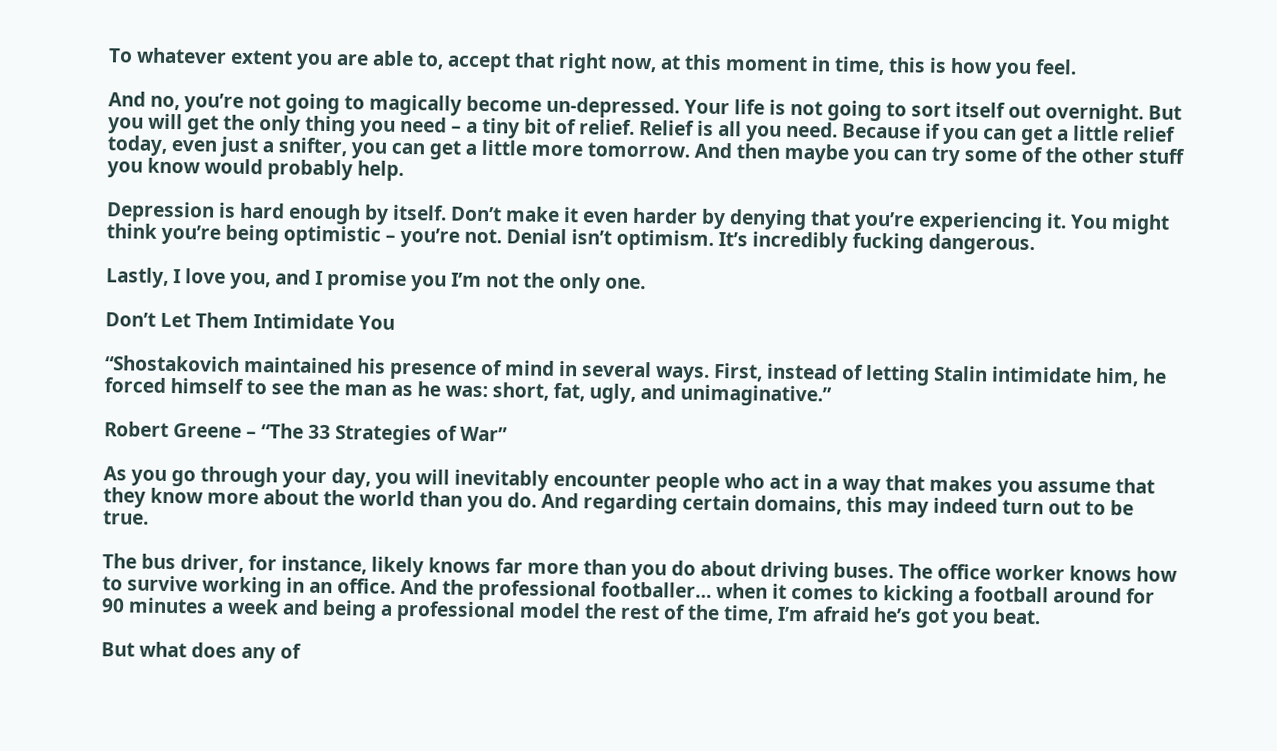To whatever extent you are able to, accept that right now, at this moment in time, this is how you feel.

And no, you’re not going to magically become un-depressed. Your life is not going to sort itself out overnight. But you will get the only thing you need – a tiny bit of relief. Relief is all you need. Because if you can get a little relief today, even just a snifter, you can get a little more tomorrow. And then maybe you can try some of the other stuff you know would probably help.

Depression is hard enough by itself. Don’t make it even harder by denying that you’re experiencing it. You might think you’re being optimistic – you’re not. Denial isn’t optimism. It’s incredibly fucking dangerous.

Lastly, I love you, and I promise you I’m not the only one.

Don’t Let Them Intimidate You

“Shostakovich maintained his presence of mind in several ways. First, instead of letting Stalin intimidate him, he forced himself to see the man as he was: short, fat, ugly, and unimaginative.”

Robert Greene – “The 33 Strategies of War”

As you go through your day, you will inevitably encounter people who act in a way that makes you assume that they know more about the world than you do. And regarding certain domains, this may indeed turn out to be true.

The bus driver, for instance, likely knows far more than you do about driving buses. The office worker knows how to survive working in an office. And the professional footballer… when it comes to kicking a football around for 90 minutes a week and being a professional model the rest of the time, I’m afraid he’s got you beat.

But what does any of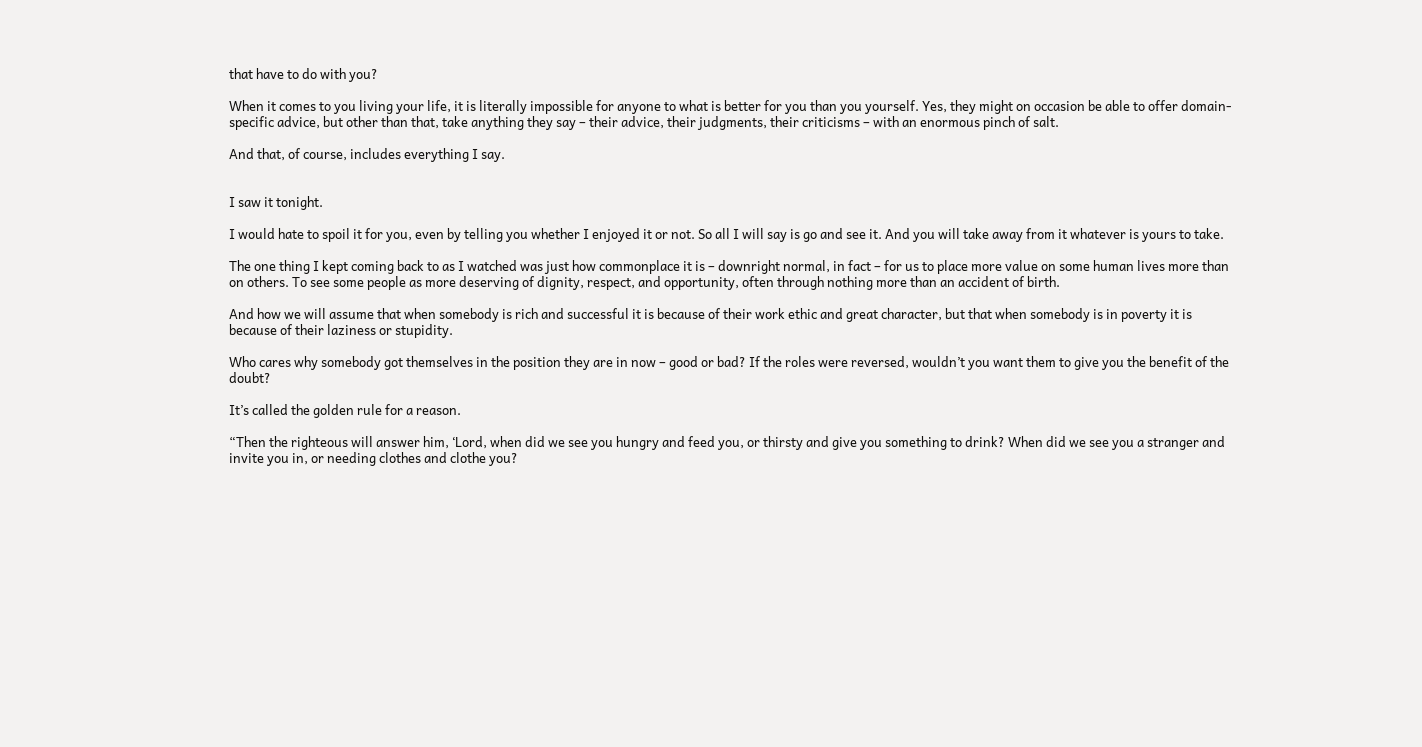that have to do with you?

When it comes to you living your life, it is literally impossible for anyone to what is better for you than you yourself. Yes, they might on occasion be able to offer domain-specific advice, but other than that, take anything they say – their advice, their judgments, their criticisms – with an enormous pinch of salt.

And that, of course, includes everything I say.


I saw it tonight.

I would hate to spoil it for you, even by telling you whether I enjoyed it or not. So all I will say is go and see it. And you will take away from it whatever is yours to take.

The one thing I kept coming back to as I watched was just how commonplace it is – downright normal, in fact – for us to place more value on some human lives more than on others. To see some people as more deserving of dignity, respect, and opportunity, often through nothing more than an accident of birth.

And how we will assume that when somebody is rich and successful it is because of their work ethic and great character, but that when somebody is in poverty it is because of their laziness or stupidity.

Who cares why somebody got themselves in the position they are in now – good or bad? If the roles were reversed, wouldn’t you want them to give you the benefit of the doubt?

It’s called the golden rule for a reason.

“Then the righteous will answer him, ‘Lord, when did we see you hungry and feed you, or thirsty and give you something to drink? When did we see you a stranger and invite you in, or needing clothes and clothe you?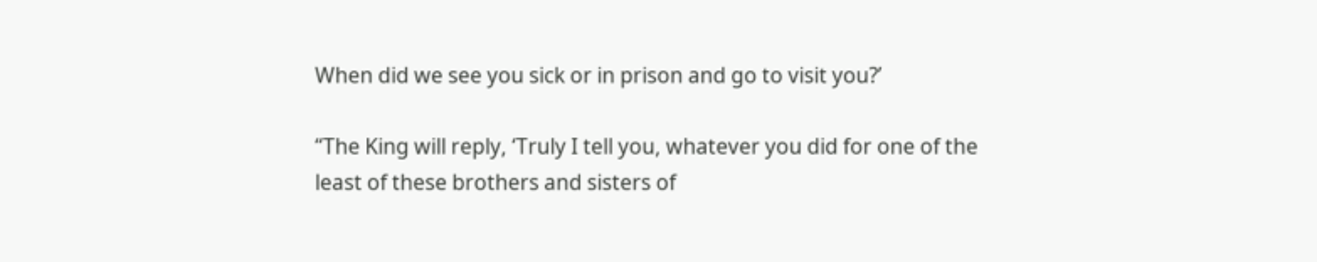When did we see you sick or in prison and go to visit you?’

“The King will reply, ‘Truly I tell you, whatever you did for one of the least of these brothers and sisters of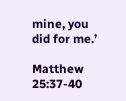mine, you did for me.’

Matthew 25:37-40